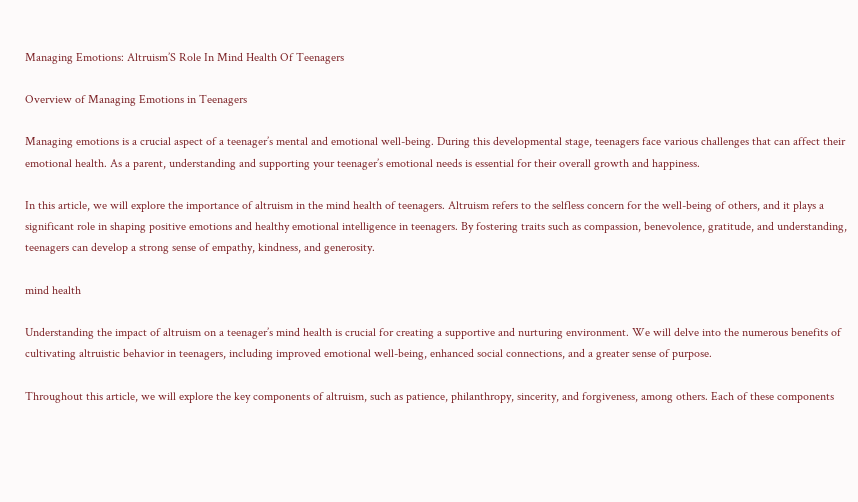Managing Emotions: Altruism’S Role In Mind Health Of Teenagers

Overview of Managing Emotions in Teenagers

Managing emotions is a crucial aspect of a teenager’s mental and emotional well-being. During this developmental stage, teenagers face various challenges that can affect their emotional health. As a parent, understanding and supporting your teenager’s emotional needs is essential for their overall growth and happiness.

In this article, we will explore the importance of altruism in the mind health of teenagers. Altruism refers to the selfless concern for the well-being of others, and it plays a significant role in shaping positive emotions and healthy emotional intelligence in teenagers. By fostering traits such as compassion, benevolence, gratitude, and understanding, teenagers can develop a strong sense of empathy, kindness, and generosity.

mind health

Understanding the impact of altruism on a teenager’s mind health is crucial for creating a supportive and nurturing environment. We will delve into the numerous benefits of cultivating altruistic behavior in teenagers, including improved emotional well-being, enhanced social connections, and a greater sense of purpose.

Throughout this article, we will explore the key components of altruism, such as patience, philanthropy, sincerity, and forgiveness, among others. Each of these components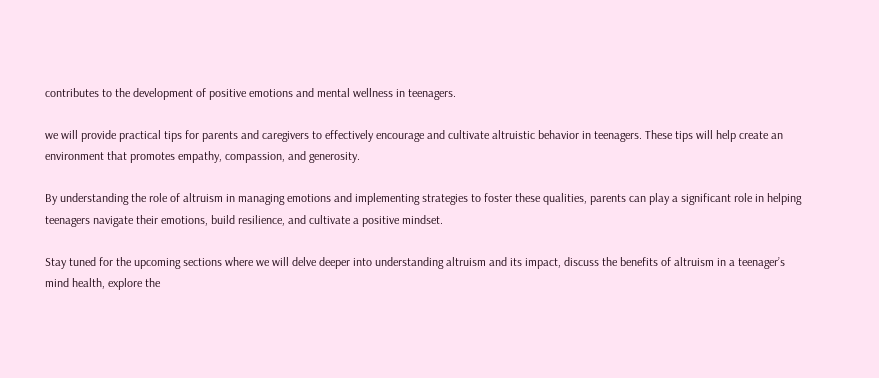contributes to the development of positive emotions and mental wellness in teenagers.

we will provide practical tips for parents and caregivers to effectively encourage and cultivate altruistic behavior in teenagers. These tips will help create an environment that promotes empathy, compassion, and generosity.

By understanding the role of altruism in managing emotions and implementing strategies to foster these qualities, parents can play a significant role in helping teenagers navigate their emotions, build resilience, and cultivate a positive mindset.

Stay tuned for the upcoming sections where we will delve deeper into understanding altruism and its impact, discuss the benefits of altruism in a teenager’s mind health, explore the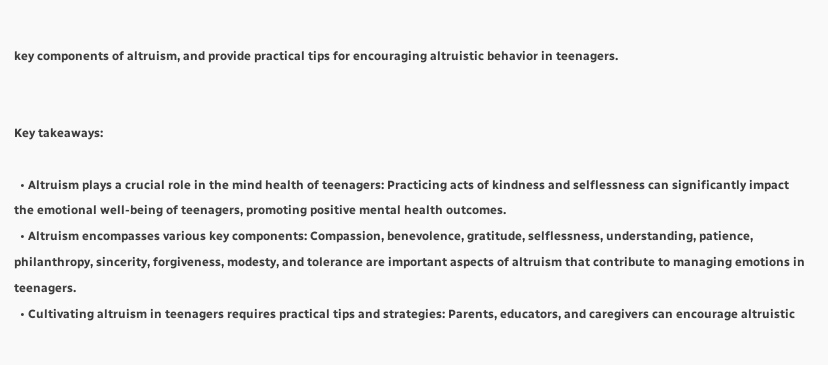key components of altruism, and provide practical tips for encouraging altruistic behavior in teenagers.


Key takeaways:

  • Altruism plays a crucial role in the mind health of teenagers: Practicing acts of kindness and selflessness can significantly impact the emotional well-being of teenagers, promoting positive mental health outcomes.
  • Altruism encompasses various key components: Compassion, benevolence, gratitude, selflessness, understanding, patience, philanthropy, sincerity, forgiveness, modesty, and tolerance are important aspects of altruism that contribute to managing emotions in teenagers.
  • Cultivating altruism in teenagers requires practical tips and strategies: Parents, educators, and caregivers can encourage altruistic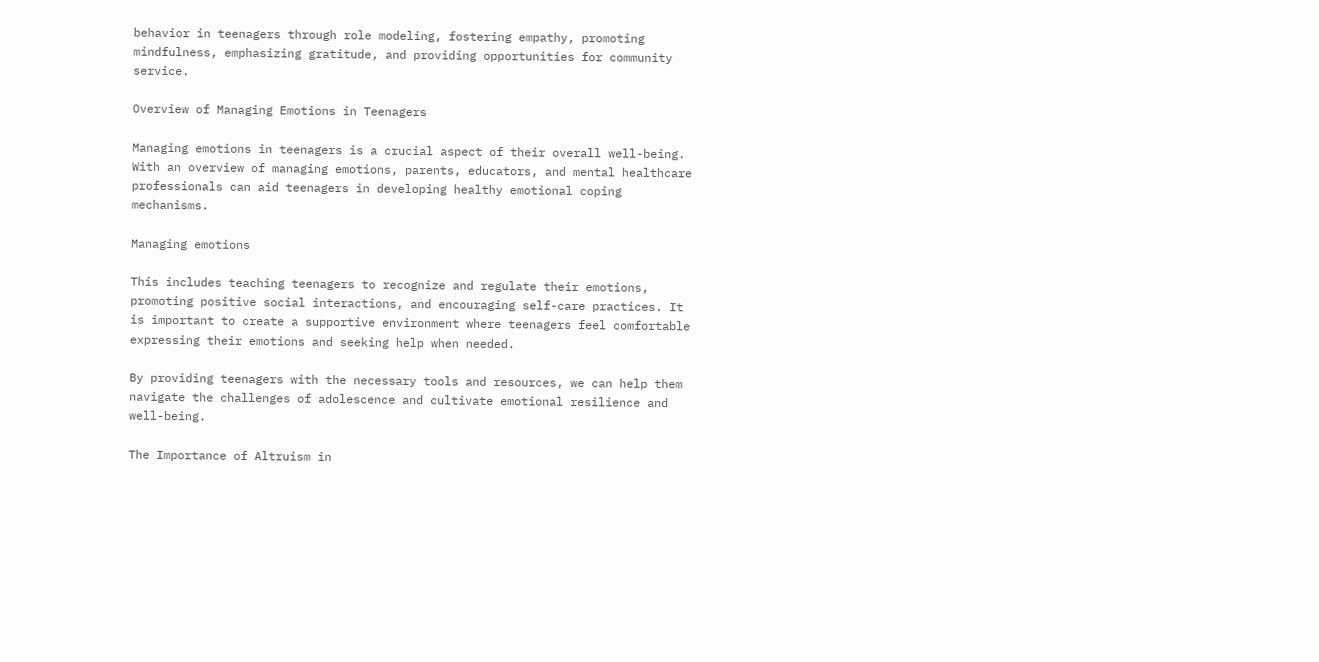behavior in teenagers through role modeling, fostering empathy, promoting mindfulness, emphasizing gratitude, and providing opportunities for community service.

Overview of Managing Emotions in Teenagers

Managing emotions in teenagers is a crucial aspect of their overall well-being. With an overview of managing emotions, parents, educators, and mental healthcare professionals can aid teenagers in developing healthy emotional coping mechanisms.

Managing emotions

This includes teaching teenagers to recognize and regulate their emotions, promoting positive social interactions, and encouraging self-care practices. It is important to create a supportive environment where teenagers feel comfortable expressing their emotions and seeking help when needed.

By providing teenagers with the necessary tools and resources, we can help them navigate the challenges of adolescence and cultivate emotional resilience and well-being.

The Importance of Altruism in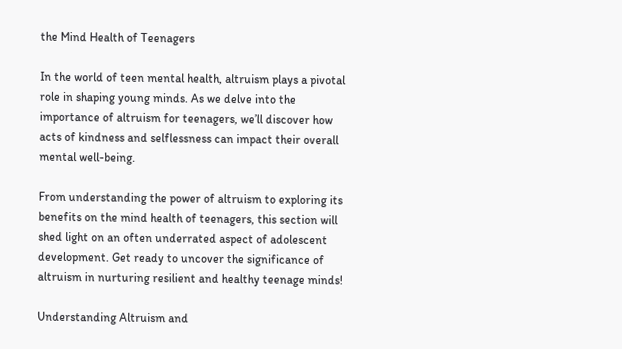the Mind Health of Teenagers

In the world of teen mental health, altruism plays a pivotal role in shaping young minds. As we delve into the importance of altruism for teenagers, we’ll discover how acts of kindness and selflessness can impact their overall mental well-being.

From understanding the power of altruism to exploring its benefits on the mind health of teenagers, this section will shed light on an often underrated aspect of adolescent development. Get ready to uncover the significance of altruism in nurturing resilient and healthy teenage minds!

Understanding Altruism and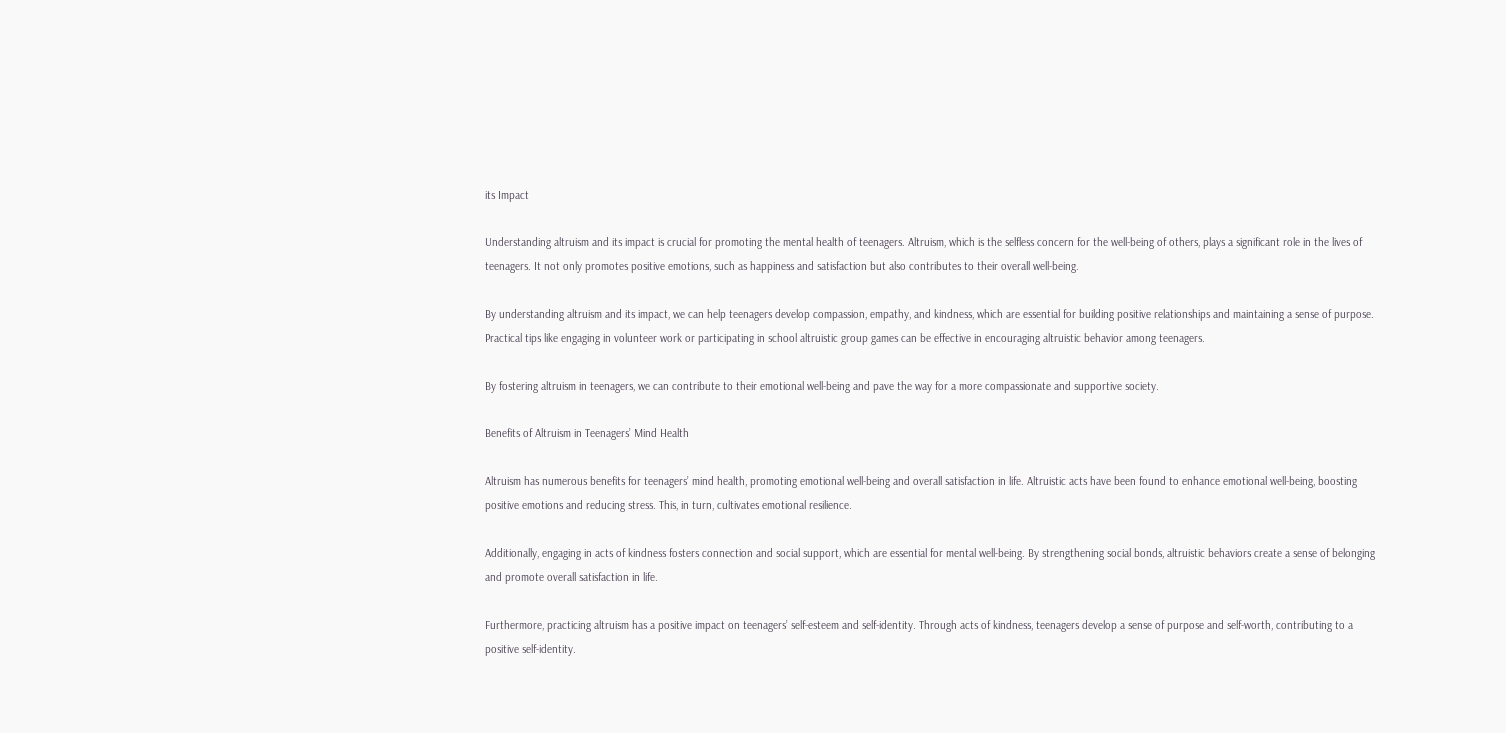its Impact

Understanding altruism and its impact is crucial for promoting the mental health of teenagers. Altruism, which is the selfless concern for the well-being of others, plays a significant role in the lives of teenagers. It not only promotes positive emotions, such as happiness and satisfaction but also contributes to their overall well-being.

By understanding altruism and its impact, we can help teenagers develop compassion, empathy, and kindness, which are essential for building positive relationships and maintaining a sense of purpose. Practical tips like engaging in volunteer work or participating in school altruistic group games can be effective in encouraging altruistic behavior among teenagers.

By fostering altruism in teenagers, we can contribute to their emotional well-being and pave the way for a more compassionate and supportive society.

Benefits of Altruism in Teenagers’ Mind Health

Altruism has numerous benefits for teenagers’ mind health, promoting emotional well-being and overall satisfaction in life. Altruistic acts have been found to enhance emotional well-being, boosting positive emotions and reducing stress. This, in turn, cultivates emotional resilience.

Additionally, engaging in acts of kindness fosters connection and social support, which are essential for mental well-being. By strengthening social bonds, altruistic behaviors create a sense of belonging and promote overall satisfaction in life.

Furthermore, practicing altruism has a positive impact on teenagers’ self-esteem and self-identity. Through acts of kindness, teenagers develop a sense of purpose and self-worth, contributing to a positive self-identity.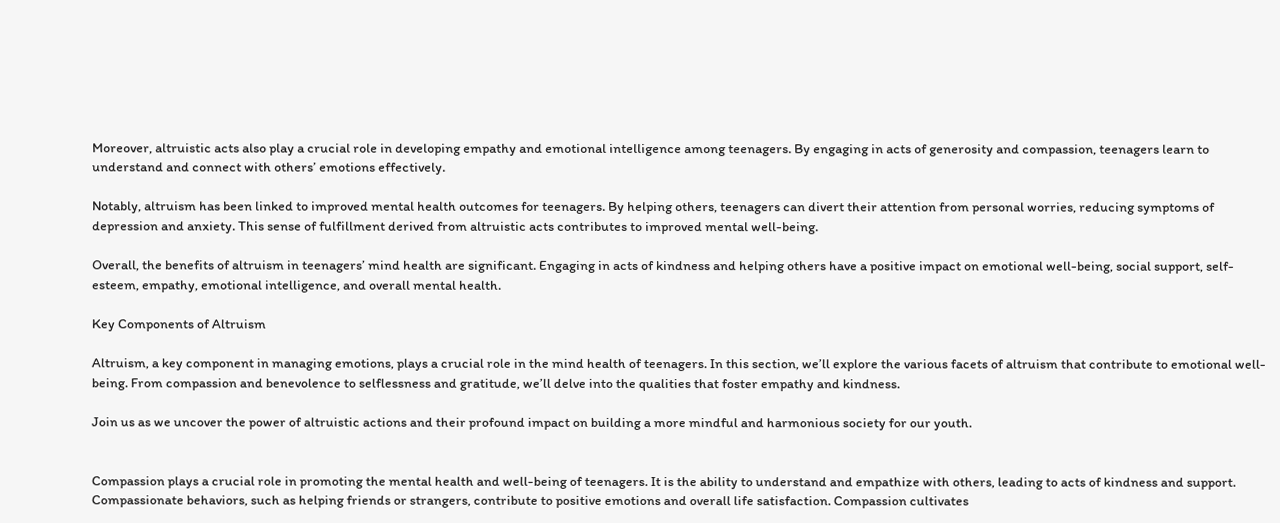Moreover, altruistic acts also play a crucial role in developing empathy and emotional intelligence among teenagers. By engaging in acts of generosity and compassion, teenagers learn to understand and connect with others’ emotions effectively.

Notably, altruism has been linked to improved mental health outcomes for teenagers. By helping others, teenagers can divert their attention from personal worries, reducing symptoms of depression and anxiety. This sense of fulfillment derived from altruistic acts contributes to improved mental well-being.

Overall, the benefits of altruism in teenagers’ mind health are significant. Engaging in acts of kindness and helping others have a positive impact on emotional well-being, social support, self-esteem, empathy, emotional intelligence, and overall mental health.

Key Components of Altruism

Altruism, a key component in managing emotions, plays a crucial role in the mind health of teenagers. In this section, we’ll explore the various facets of altruism that contribute to emotional well-being. From compassion and benevolence to selflessness and gratitude, we’ll delve into the qualities that foster empathy and kindness.

Join us as we uncover the power of altruistic actions and their profound impact on building a more mindful and harmonious society for our youth.


Compassion plays a crucial role in promoting the mental health and well-being of teenagers. It is the ability to understand and empathize with others, leading to acts of kindness and support. Compassionate behaviors, such as helping friends or strangers, contribute to positive emotions and overall life satisfaction. Compassion cultivates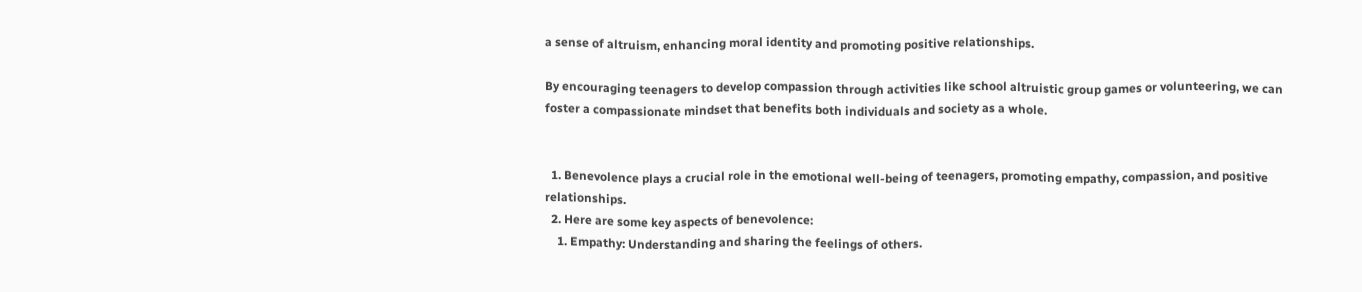a sense of altruism, enhancing moral identity and promoting positive relationships.

By encouraging teenagers to develop compassion through activities like school altruistic group games or volunteering, we can foster a compassionate mindset that benefits both individuals and society as a whole.


  1. Benevolence plays a crucial role in the emotional well-being of teenagers, promoting empathy, compassion, and positive relationships.
  2. Here are some key aspects of benevolence:
    1. Empathy: Understanding and sharing the feelings of others.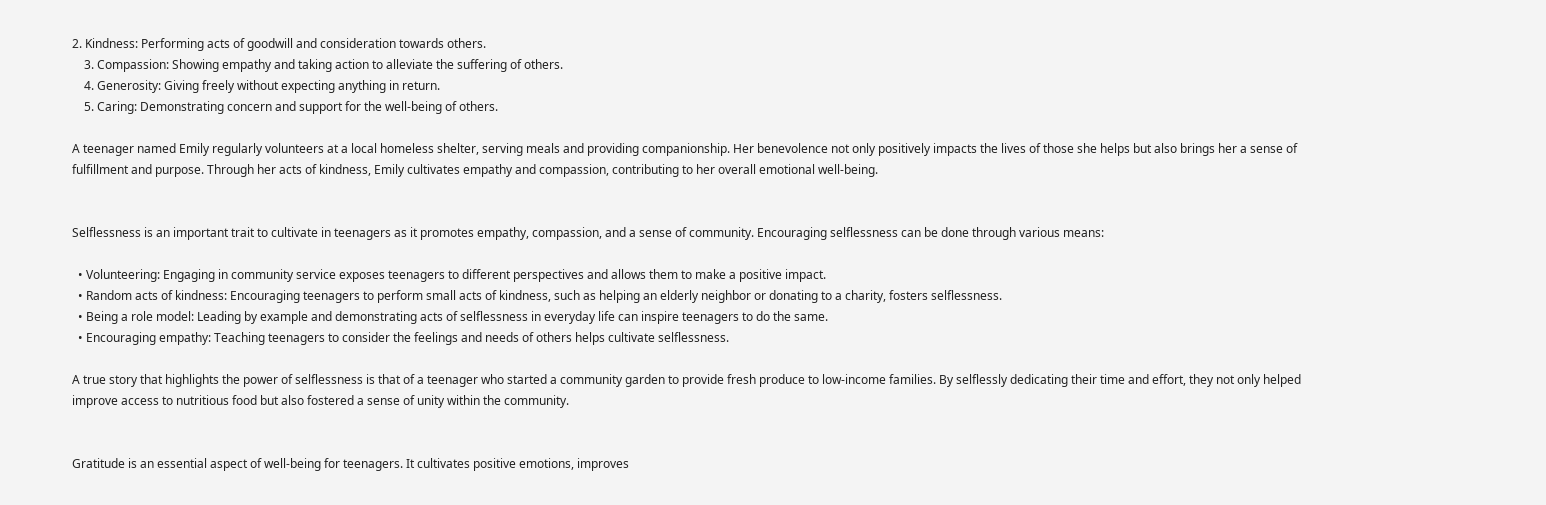2. Kindness: Performing acts of goodwill and consideration towards others.
    3. Compassion: Showing empathy and taking action to alleviate the suffering of others.
    4. Generosity: Giving freely without expecting anything in return.
    5. Caring: Demonstrating concern and support for the well-being of others.

A teenager named Emily regularly volunteers at a local homeless shelter, serving meals and providing companionship. Her benevolence not only positively impacts the lives of those she helps but also brings her a sense of fulfillment and purpose. Through her acts of kindness, Emily cultivates empathy and compassion, contributing to her overall emotional well-being.


Selflessness is an important trait to cultivate in teenagers as it promotes empathy, compassion, and a sense of community. Encouraging selflessness can be done through various means:

  • Volunteering: Engaging in community service exposes teenagers to different perspectives and allows them to make a positive impact.
  • Random acts of kindness: Encouraging teenagers to perform small acts of kindness, such as helping an elderly neighbor or donating to a charity, fosters selflessness.
  • Being a role model: Leading by example and demonstrating acts of selflessness in everyday life can inspire teenagers to do the same.
  • Encouraging empathy: Teaching teenagers to consider the feelings and needs of others helps cultivate selflessness.

A true story that highlights the power of selflessness is that of a teenager who started a community garden to provide fresh produce to low-income families. By selflessly dedicating their time and effort, they not only helped improve access to nutritious food but also fostered a sense of unity within the community.


Gratitude is an essential aspect of well-being for teenagers. It cultivates positive emotions, improves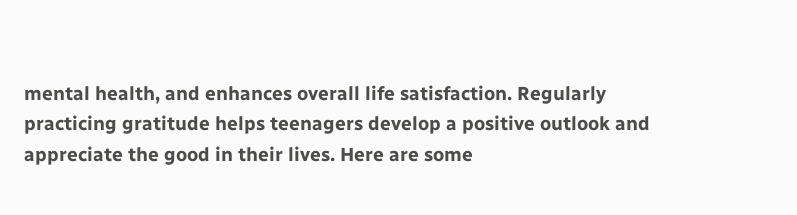mental health, and enhances overall life satisfaction. Regularly practicing gratitude helps teenagers develop a positive outlook and appreciate the good in their lives. Here are some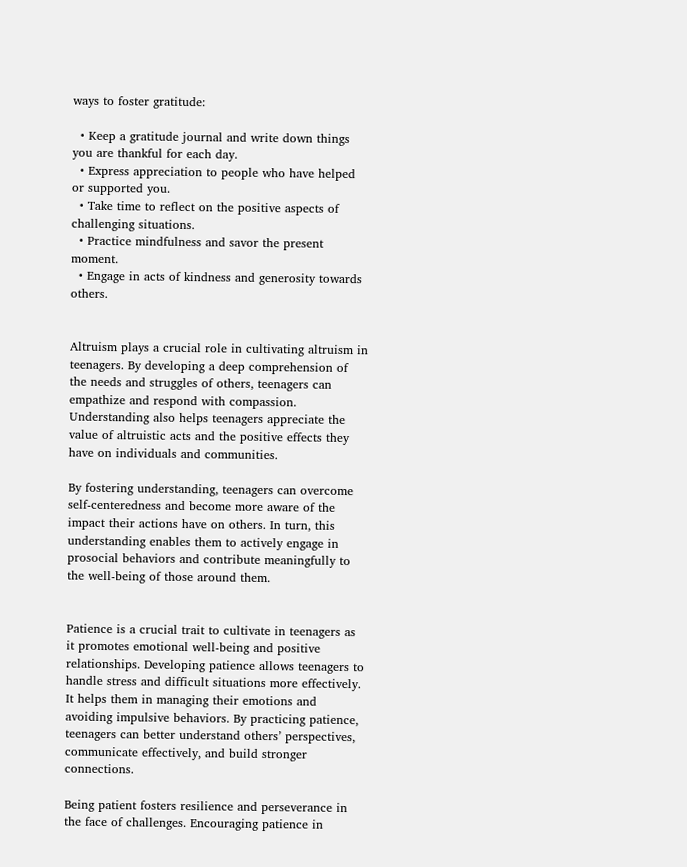ways to foster gratitude:

  • Keep a gratitude journal and write down things you are thankful for each day.
  • Express appreciation to people who have helped or supported you.
  • Take time to reflect on the positive aspects of challenging situations.
  • Practice mindfulness and savor the present moment.
  • Engage in acts of kindness and generosity towards others.


Altruism plays a crucial role in cultivating altruism in teenagers. By developing a deep comprehension of the needs and struggles of others, teenagers can empathize and respond with compassion. Understanding also helps teenagers appreciate the value of altruistic acts and the positive effects they have on individuals and communities.

By fostering understanding, teenagers can overcome self-centeredness and become more aware of the impact their actions have on others. In turn, this understanding enables them to actively engage in prosocial behaviors and contribute meaningfully to the well-being of those around them.


Patience is a crucial trait to cultivate in teenagers as it promotes emotional well-being and positive relationships. Developing patience allows teenagers to handle stress and difficult situations more effectively. It helps them in managing their emotions and avoiding impulsive behaviors. By practicing patience, teenagers can better understand others’ perspectives, communicate effectively, and build stronger connections.

Being patient fosters resilience and perseverance in the face of challenges. Encouraging patience in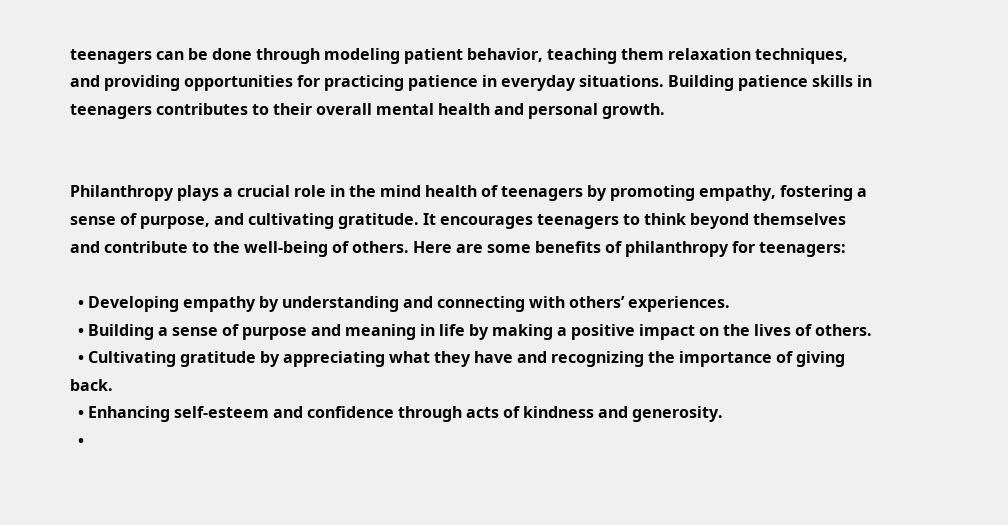teenagers can be done through modeling patient behavior, teaching them relaxation techniques, and providing opportunities for practicing patience in everyday situations. Building patience skills in teenagers contributes to their overall mental health and personal growth.


Philanthropy plays a crucial role in the mind health of teenagers by promoting empathy, fostering a sense of purpose, and cultivating gratitude. It encourages teenagers to think beyond themselves and contribute to the well-being of others. Here are some benefits of philanthropy for teenagers:

  • Developing empathy by understanding and connecting with others’ experiences.
  • Building a sense of purpose and meaning in life by making a positive impact on the lives of others.
  • Cultivating gratitude by appreciating what they have and recognizing the importance of giving back.
  • Enhancing self-esteem and confidence through acts of kindness and generosity.
  •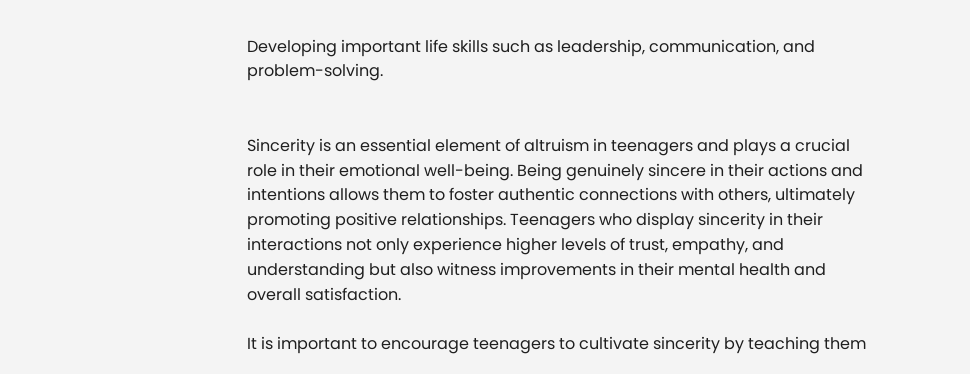Developing important life skills such as leadership, communication, and problem-solving.


Sincerity is an essential element of altruism in teenagers and plays a crucial role in their emotional well-being. Being genuinely sincere in their actions and intentions allows them to foster authentic connections with others, ultimately promoting positive relationships. Teenagers who display sincerity in their interactions not only experience higher levels of trust, empathy, and understanding but also witness improvements in their mental health and overall satisfaction.

It is important to encourage teenagers to cultivate sincerity by teaching them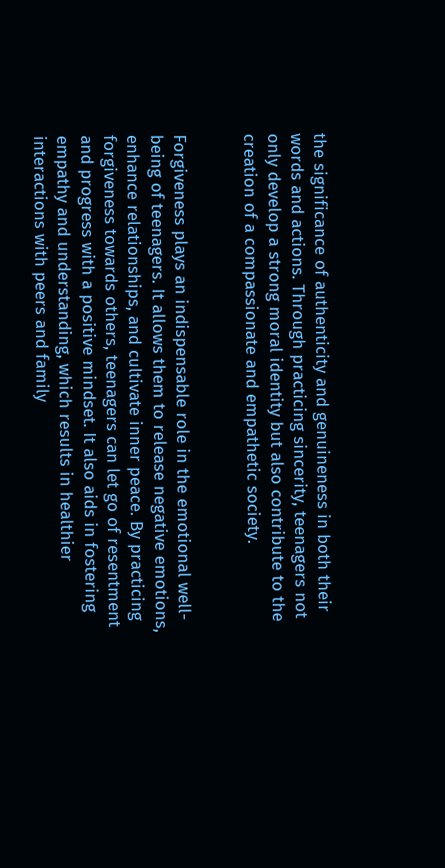the significance of authenticity and genuineness in both their words and actions. Through practicing sincerity, teenagers not only develop a strong moral identity but also contribute to the creation of a compassionate and empathetic society.


Forgiveness plays an indispensable role in the emotional well-being of teenagers. It allows them to release negative emotions, enhance relationships, and cultivate inner peace. By practicing forgiveness towards others, teenagers can let go of resentment and progress with a positive mindset. It also aids in fostering empathy and understanding, which results in healthier interactions with peers and family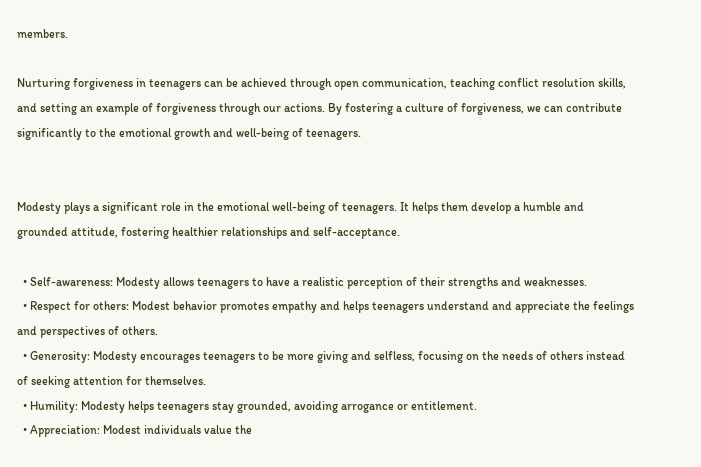members.

Nurturing forgiveness in teenagers can be achieved through open communication, teaching conflict resolution skills, and setting an example of forgiveness through our actions. By fostering a culture of forgiveness, we can contribute significantly to the emotional growth and well-being of teenagers.


Modesty plays a significant role in the emotional well-being of teenagers. It helps them develop a humble and grounded attitude, fostering healthier relationships and self-acceptance.

  • Self-awareness: Modesty allows teenagers to have a realistic perception of their strengths and weaknesses.
  • Respect for others: Modest behavior promotes empathy and helps teenagers understand and appreciate the feelings and perspectives of others.
  • Generosity: Modesty encourages teenagers to be more giving and selfless, focusing on the needs of others instead of seeking attention for themselves.
  • Humility: Modesty helps teenagers stay grounded, avoiding arrogance or entitlement.
  • Appreciation: Modest individuals value the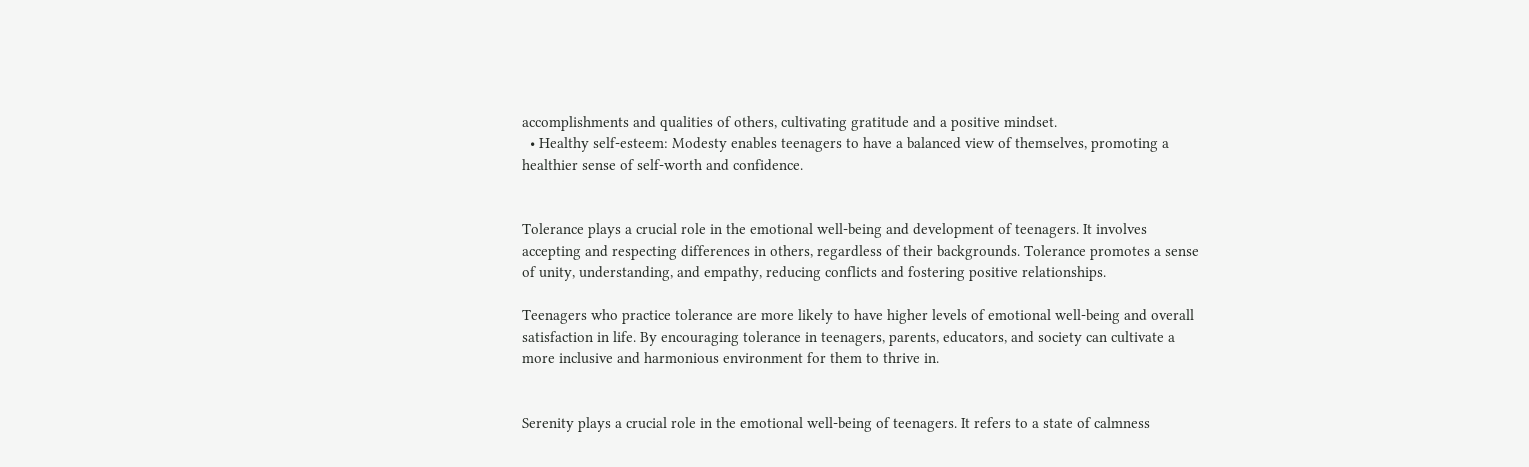accomplishments and qualities of others, cultivating gratitude and a positive mindset.
  • Healthy self-esteem: Modesty enables teenagers to have a balanced view of themselves, promoting a healthier sense of self-worth and confidence.


Tolerance plays a crucial role in the emotional well-being and development of teenagers. It involves accepting and respecting differences in others, regardless of their backgrounds. Tolerance promotes a sense of unity, understanding, and empathy, reducing conflicts and fostering positive relationships.

Teenagers who practice tolerance are more likely to have higher levels of emotional well-being and overall satisfaction in life. By encouraging tolerance in teenagers, parents, educators, and society can cultivate a more inclusive and harmonious environment for them to thrive in.


Serenity plays a crucial role in the emotional well-being of teenagers. It refers to a state of calmness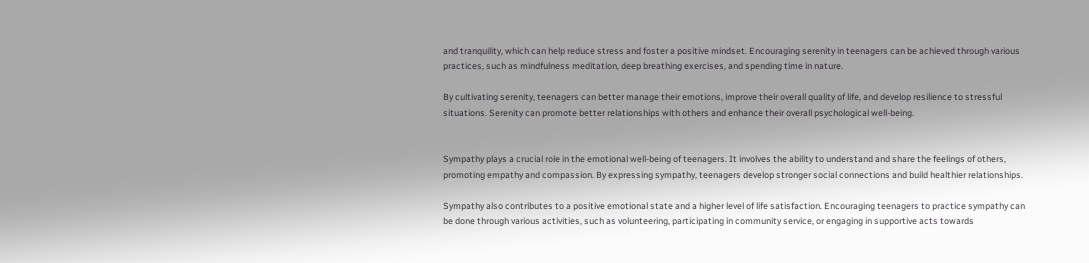and tranquility, which can help reduce stress and foster a positive mindset. Encouraging serenity in teenagers can be achieved through various practices, such as mindfulness meditation, deep breathing exercises, and spending time in nature.

By cultivating serenity, teenagers can better manage their emotions, improve their overall quality of life, and develop resilience to stressful situations. Serenity can promote better relationships with others and enhance their overall psychological well-being.


Sympathy plays a crucial role in the emotional well-being of teenagers. It involves the ability to understand and share the feelings of others, promoting empathy and compassion. By expressing sympathy, teenagers develop stronger social connections and build healthier relationships.

Sympathy also contributes to a positive emotional state and a higher level of life satisfaction. Encouraging teenagers to practice sympathy can be done through various activities, such as volunteering, participating in community service, or engaging in supportive acts towards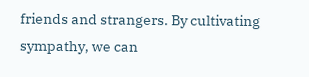friends and strangers. By cultivating sympathy, we can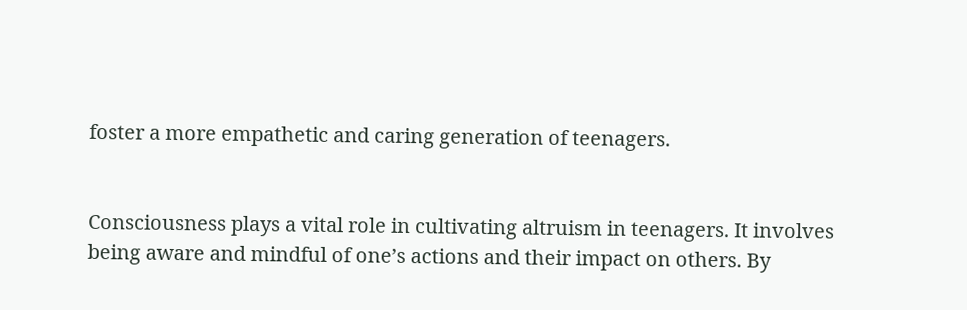foster a more empathetic and caring generation of teenagers.


Consciousness plays a vital role in cultivating altruism in teenagers. It involves being aware and mindful of one’s actions and their impact on others. By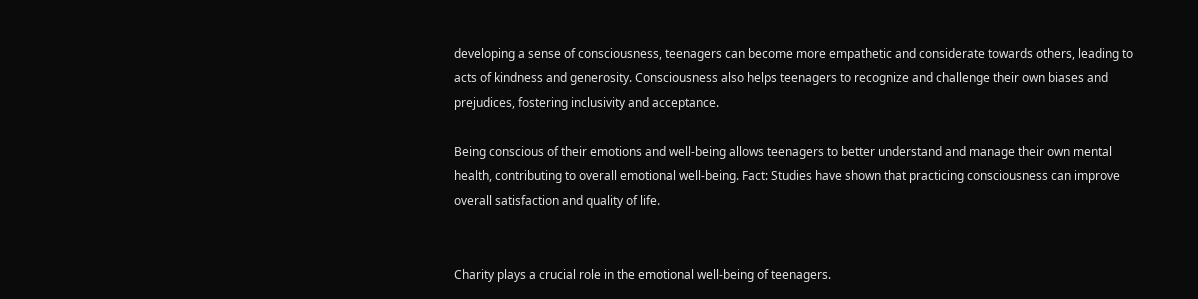developing a sense of consciousness, teenagers can become more empathetic and considerate towards others, leading to acts of kindness and generosity. Consciousness also helps teenagers to recognize and challenge their own biases and prejudices, fostering inclusivity and acceptance.

Being conscious of their emotions and well-being allows teenagers to better understand and manage their own mental health, contributing to overall emotional well-being. Fact: Studies have shown that practicing consciousness can improve overall satisfaction and quality of life.


Charity plays a crucial role in the emotional well-being of teenagers.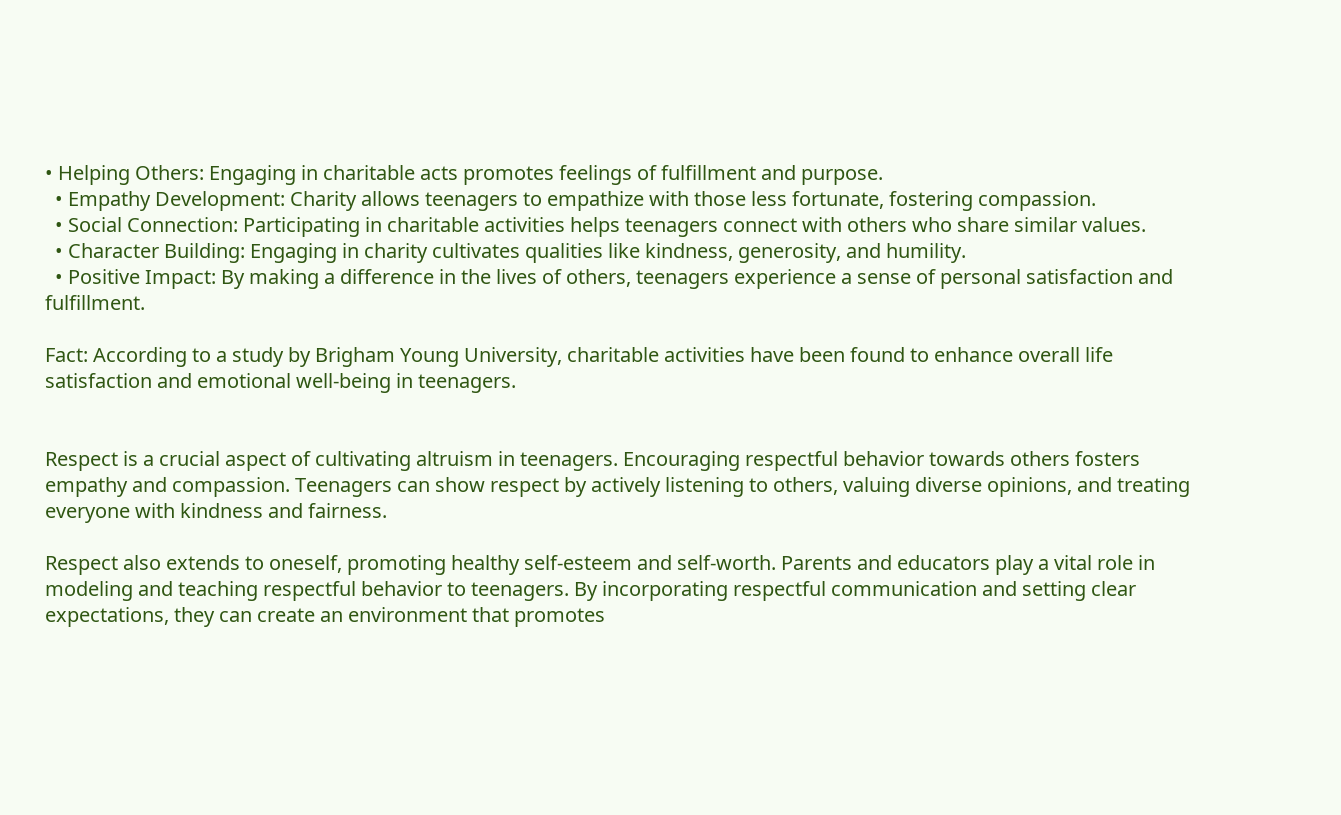• Helping Others: Engaging in charitable acts promotes feelings of fulfillment and purpose.
  • Empathy Development: Charity allows teenagers to empathize with those less fortunate, fostering compassion.
  • Social Connection: Participating in charitable activities helps teenagers connect with others who share similar values.
  • Character Building: Engaging in charity cultivates qualities like kindness, generosity, and humility.
  • Positive Impact: By making a difference in the lives of others, teenagers experience a sense of personal satisfaction and fulfillment.

Fact: According to a study by Brigham Young University, charitable activities have been found to enhance overall life satisfaction and emotional well-being in teenagers.


Respect is a crucial aspect of cultivating altruism in teenagers. Encouraging respectful behavior towards others fosters empathy and compassion. Teenagers can show respect by actively listening to others, valuing diverse opinions, and treating everyone with kindness and fairness.

Respect also extends to oneself, promoting healthy self-esteem and self-worth. Parents and educators play a vital role in modeling and teaching respectful behavior to teenagers. By incorporating respectful communication and setting clear expectations, they can create an environment that promotes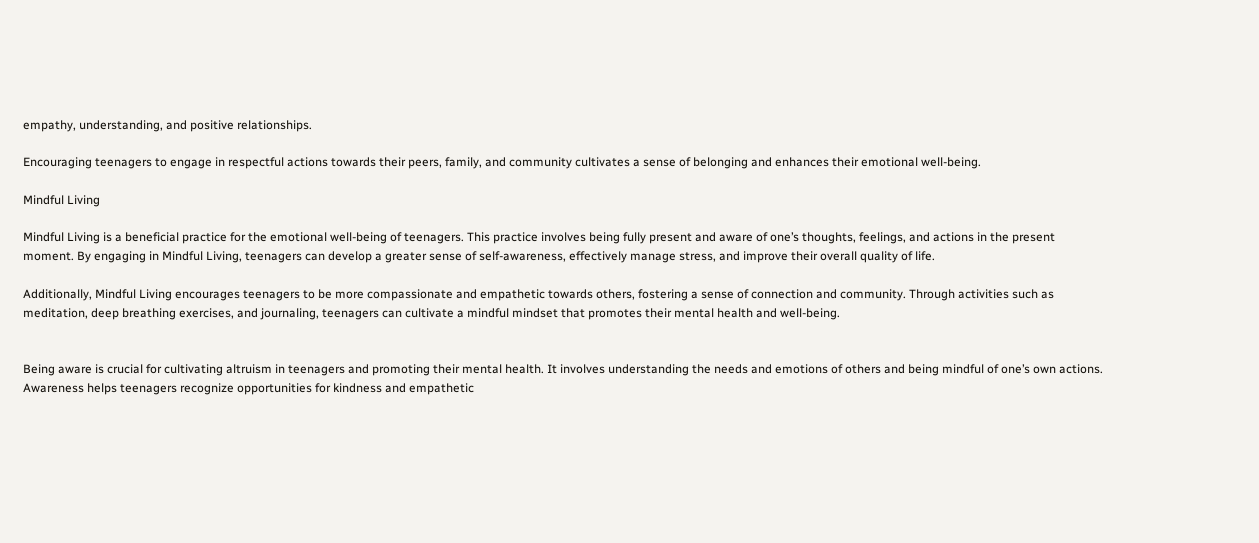empathy, understanding, and positive relationships.

Encouraging teenagers to engage in respectful actions towards their peers, family, and community cultivates a sense of belonging and enhances their emotional well-being.

Mindful Living

Mindful Living is a beneficial practice for the emotional well-being of teenagers. This practice involves being fully present and aware of one’s thoughts, feelings, and actions in the present moment. By engaging in Mindful Living, teenagers can develop a greater sense of self-awareness, effectively manage stress, and improve their overall quality of life.

Additionally, Mindful Living encourages teenagers to be more compassionate and empathetic towards others, fostering a sense of connection and community. Through activities such as meditation, deep breathing exercises, and journaling, teenagers can cultivate a mindful mindset that promotes their mental health and well-being.


Being aware is crucial for cultivating altruism in teenagers and promoting their mental health. It involves understanding the needs and emotions of others and being mindful of one’s own actions. Awareness helps teenagers recognize opportunities for kindness and empathetic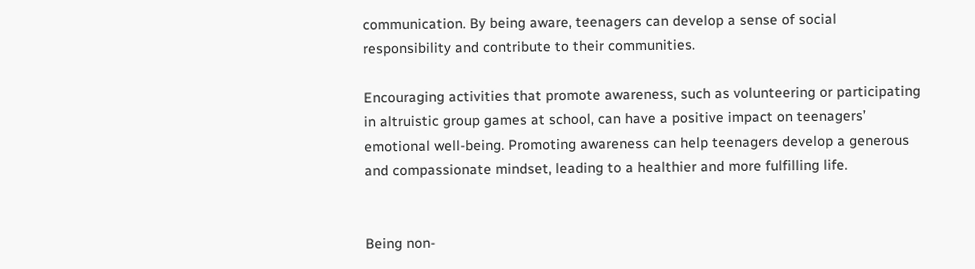communication. By being aware, teenagers can develop a sense of social responsibility and contribute to their communities.

Encouraging activities that promote awareness, such as volunteering or participating in altruistic group games at school, can have a positive impact on teenagers’ emotional well-being. Promoting awareness can help teenagers develop a generous and compassionate mindset, leading to a healthier and more fulfilling life.


Being non-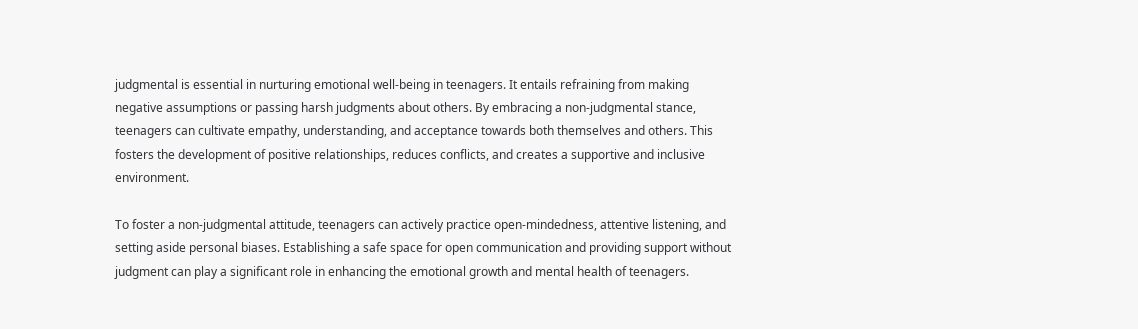judgmental is essential in nurturing emotional well-being in teenagers. It entails refraining from making negative assumptions or passing harsh judgments about others. By embracing a non-judgmental stance, teenagers can cultivate empathy, understanding, and acceptance towards both themselves and others. This fosters the development of positive relationships, reduces conflicts, and creates a supportive and inclusive environment.

To foster a non-judgmental attitude, teenagers can actively practice open-mindedness, attentive listening, and setting aside personal biases. Establishing a safe space for open communication and providing support without judgment can play a significant role in enhancing the emotional growth and mental health of teenagers.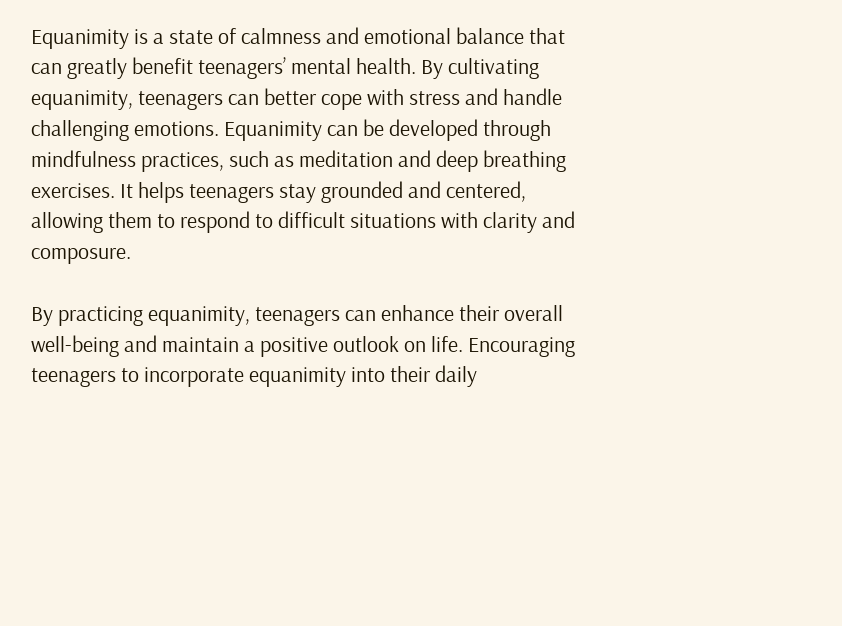Equanimity is a state of calmness and emotional balance that can greatly benefit teenagers’ mental health. By cultivating equanimity, teenagers can better cope with stress and handle challenging emotions. Equanimity can be developed through mindfulness practices, such as meditation and deep breathing exercises. It helps teenagers stay grounded and centered, allowing them to respond to difficult situations with clarity and composure.

By practicing equanimity, teenagers can enhance their overall well-being and maintain a positive outlook on life. Encouraging teenagers to incorporate equanimity into their daily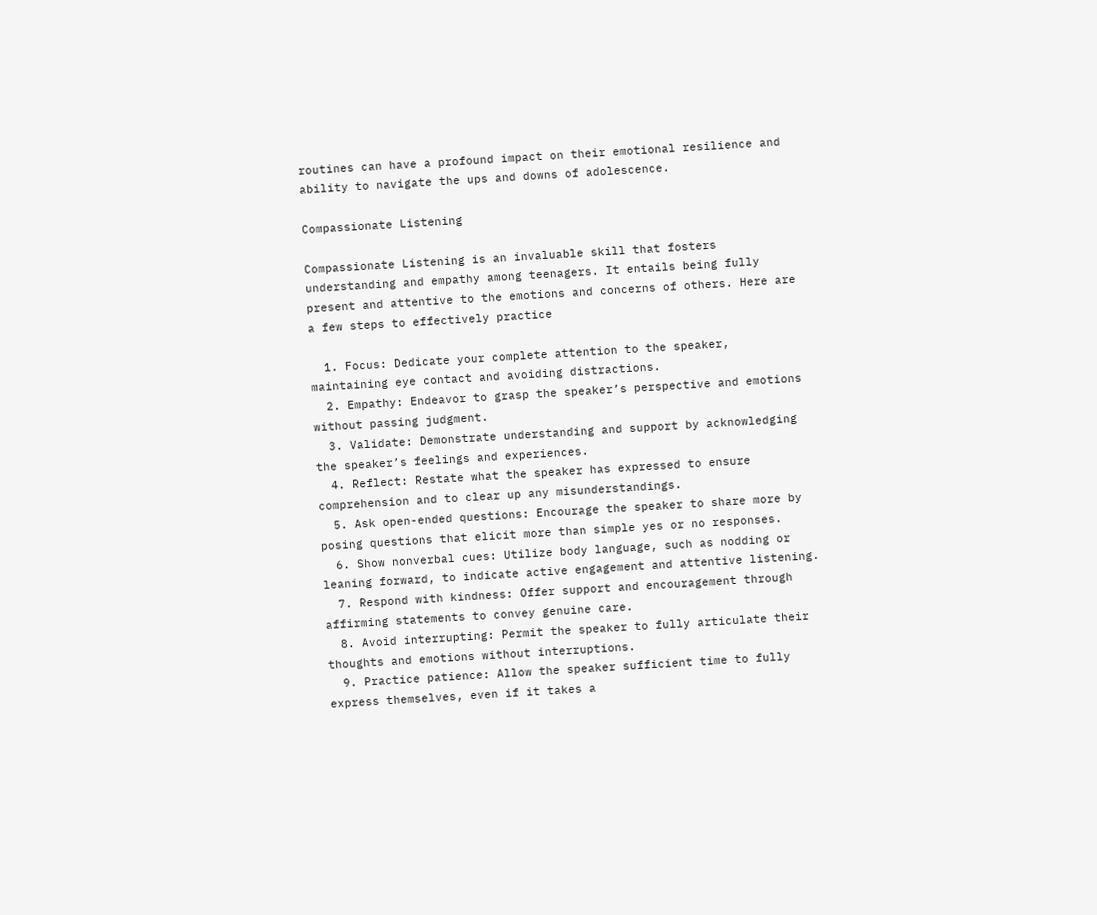routines can have a profound impact on their emotional resilience and ability to navigate the ups and downs of adolescence.

Compassionate Listening

Compassionate Listening is an invaluable skill that fosters understanding and empathy among teenagers. It entails being fully present and attentive to the emotions and concerns of others. Here are a few steps to effectively practice

  1. Focus: Dedicate your complete attention to the speaker, maintaining eye contact and avoiding distractions.
  2. Empathy: Endeavor to grasp the speaker’s perspective and emotions without passing judgment.
  3. Validate: Demonstrate understanding and support by acknowledging the speaker’s feelings and experiences.
  4. Reflect: Restate what the speaker has expressed to ensure comprehension and to clear up any misunderstandings.
  5. Ask open-ended questions: Encourage the speaker to share more by posing questions that elicit more than simple yes or no responses.
  6. Show nonverbal cues: Utilize body language, such as nodding or leaning forward, to indicate active engagement and attentive listening.
  7. Respond with kindness: Offer support and encouragement through affirming statements to convey genuine care.
  8. Avoid interrupting: Permit the speaker to fully articulate their thoughts and emotions without interruptions.
  9. Practice patience: Allow the speaker sufficient time to fully express themselves, even if it takes a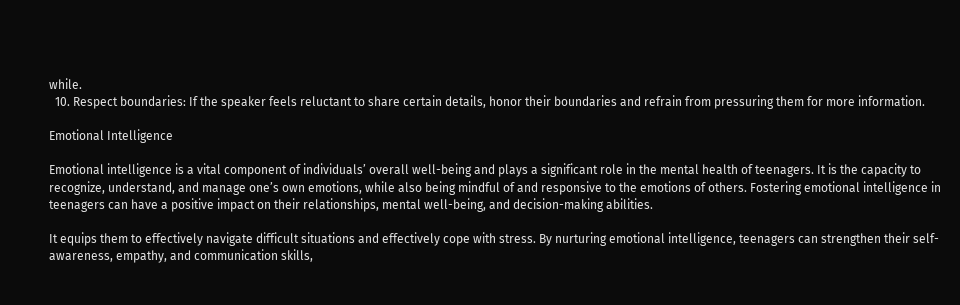while.
  10. Respect boundaries: If the speaker feels reluctant to share certain details, honor their boundaries and refrain from pressuring them for more information.

Emotional Intelligence

Emotional intelligence is a vital component of individuals’ overall well-being and plays a significant role in the mental health of teenagers. It is the capacity to recognize, understand, and manage one’s own emotions, while also being mindful of and responsive to the emotions of others. Fostering emotional intelligence in teenagers can have a positive impact on their relationships, mental well-being, and decision-making abilities.

It equips them to effectively navigate difficult situations and effectively cope with stress. By nurturing emotional intelligence, teenagers can strengthen their self-awareness, empathy, and communication skills,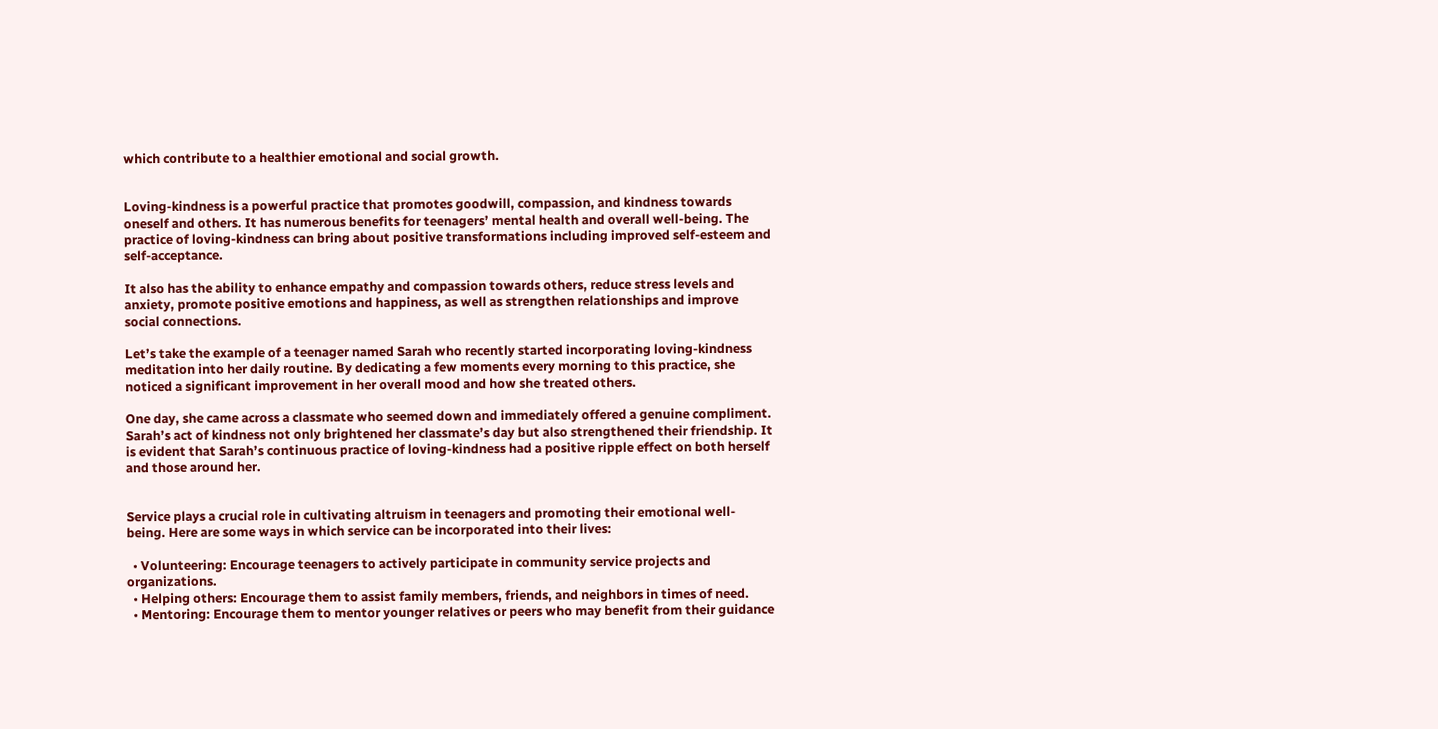which contribute to a healthier emotional and social growth.


Loving-kindness is a powerful practice that promotes goodwill, compassion, and kindness towards oneself and others. It has numerous benefits for teenagers’ mental health and overall well-being. The practice of loving-kindness can bring about positive transformations including improved self-esteem and self-acceptance.

It also has the ability to enhance empathy and compassion towards others, reduce stress levels and anxiety, promote positive emotions and happiness, as well as strengthen relationships and improve social connections.

Let’s take the example of a teenager named Sarah who recently started incorporating loving-kindness meditation into her daily routine. By dedicating a few moments every morning to this practice, she noticed a significant improvement in her overall mood and how she treated others.

One day, she came across a classmate who seemed down and immediately offered a genuine compliment. Sarah’s act of kindness not only brightened her classmate’s day but also strengthened their friendship. It is evident that Sarah’s continuous practice of loving-kindness had a positive ripple effect on both herself and those around her.


Service plays a crucial role in cultivating altruism in teenagers and promoting their emotional well-being. Here are some ways in which service can be incorporated into their lives:

  • Volunteering: Encourage teenagers to actively participate in community service projects and organizations.
  • Helping others: Encourage them to assist family members, friends, and neighbors in times of need.
  • Mentoring: Encourage them to mentor younger relatives or peers who may benefit from their guidance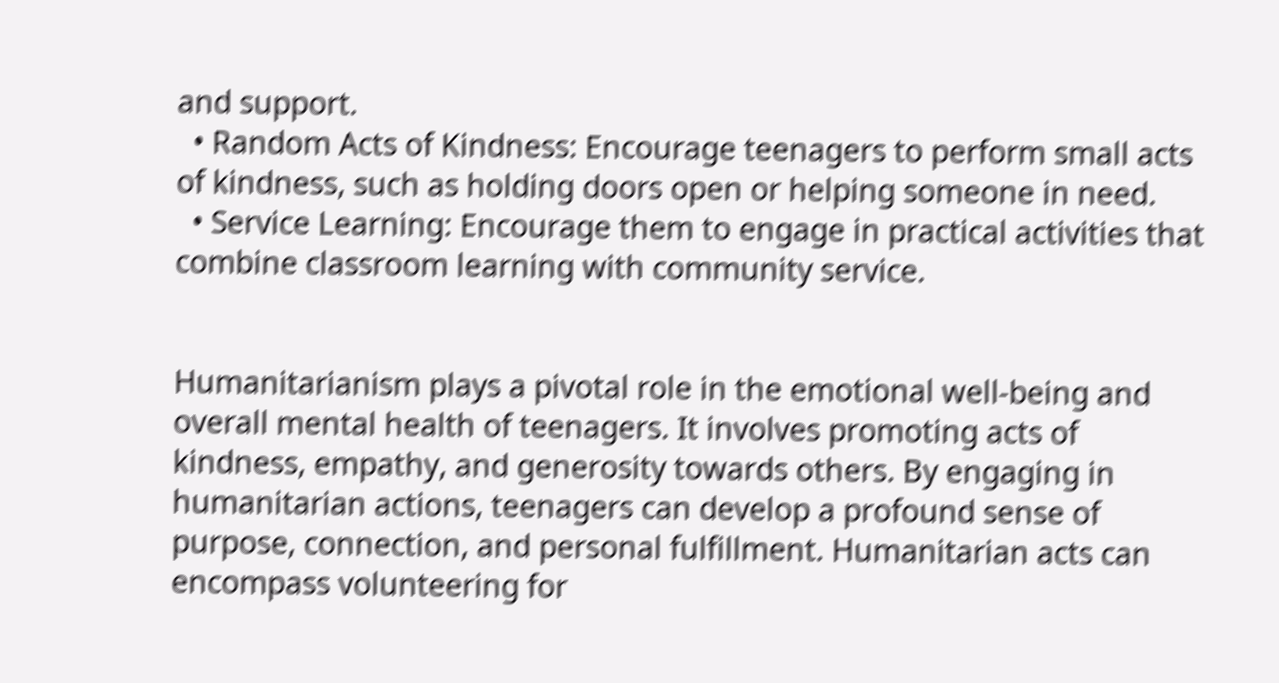and support.
  • Random Acts of Kindness: Encourage teenagers to perform small acts of kindness, such as holding doors open or helping someone in need.
  • Service Learning: Encourage them to engage in practical activities that combine classroom learning with community service.


Humanitarianism plays a pivotal role in the emotional well-being and overall mental health of teenagers. It involves promoting acts of kindness, empathy, and generosity towards others. By engaging in humanitarian actions, teenagers can develop a profound sense of purpose, connection, and personal fulfillment. Humanitarian acts can encompass volunteering for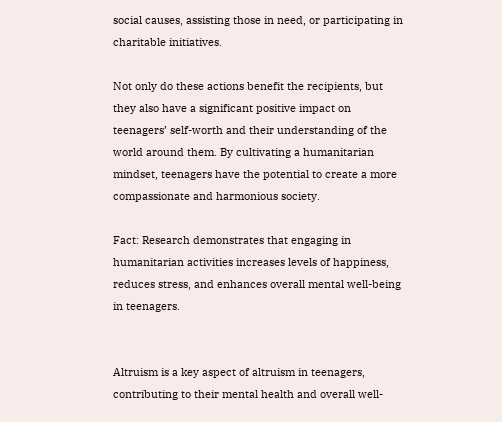social causes, assisting those in need, or participating in charitable initiatives.

Not only do these actions benefit the recipients, but they also have a significant positive impact on teenagers’ self-worth and their understanding of the world around them. By cultivating a humanitarian mindset, teenagers have the potential to create a more compassionate and harmonious society.

Fact: Research demonstrates that engaging in humanitarian activities increases levels of happiness, reduces stress, and enhances overall mental well-being in teenagers.


Altruism is a key aspect of altruism in teenagers, contributing to their mental health and overall well-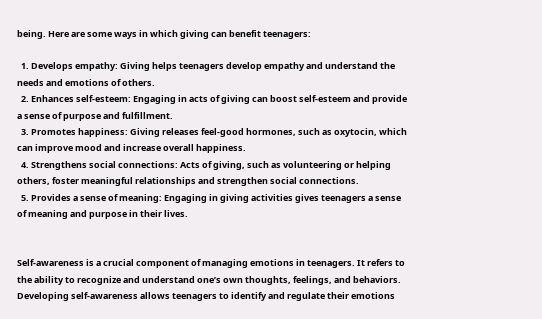being. Here are some ways in which giving can benefit teenagers:

  1. Develops empathy: Giving helps teenagers develop empathy and understand the needs and emotions of others.
  2. Enhances self-esteem: Engaging in acts of giving can boost self-esteem and provide a sense of purpose and fulfillment.
  3. Promotes happiness: Giving releases feel-good hormones, such as oxytocin, which can improve mood and increase overall happiness.
  4. Strengthens social connections: Acts of giving, such as volunteering or helping others, foster meaningful relationships and strengthen social connections.
  5. Provides a sense of meaning: Engaging in giving activities gives teenagers a sense of meaning and purpose in their lives.


Self-awareness is a crucial component of managing emotions in teenagers. It refers to the ability to recognize and understand one’s own thoughts, feelings, and behaviors. Developing self-awareness allows teenagers to identify and regulate their emotions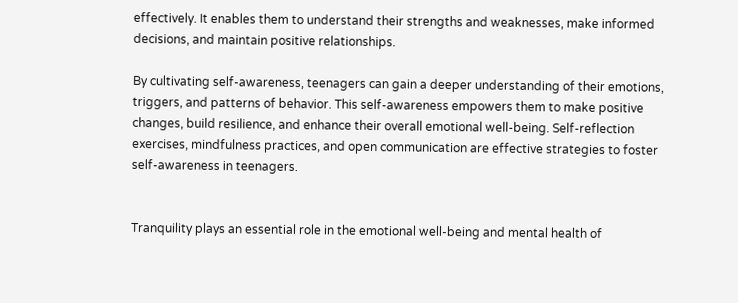effectively. It enables them to understand their strengths and weaknesses, make informed decisions, and maintain positive relationships.

By cultivating self-awareness, teenagers can gain a deeper understanding of their emotions, triggers, and patterns of behavior. This self-awareness empowers them to make positive changes, build resilience, and enhance their overall emotional well-being. Self-reflection exercises, mindfulness practices, and open communication are effective strategies to foster self-awareness in teenagers.


Tranquility plays an essential role in the emotional well-being and mental health of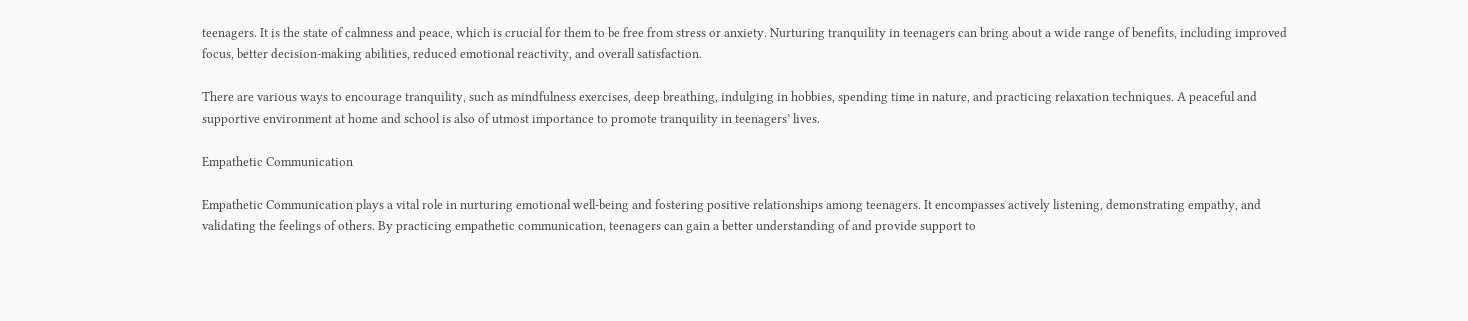teenagers. It is the state of calmness and peace, which is crucial for them to be free from stress or anxiety. Nurturing tranquility in teenagers can bring about a wide range of benefits, including improved focus, better decision-making abilities, reduced emotional reactivity, and overall satisfaction.

There are various ways to encourage tranquility, such as mindfulness exercises, deep breathing, indulging in hobbies, spending time in nature, and practicing relaxation techniques. A peaceful and supportive environment at home and school is also of utmost importance to promote tranquility in teenagers’ lives.

Empathetic Communication

Empathetic Communication plays a vital role in nurturing emotional well-being and fostering positive relationships among teenagers. It encompasses actively listening, demonstrating empathy, and validating the feelings of others. By practicing empathetic communication, teenagers can gain a better understanding of and provide support to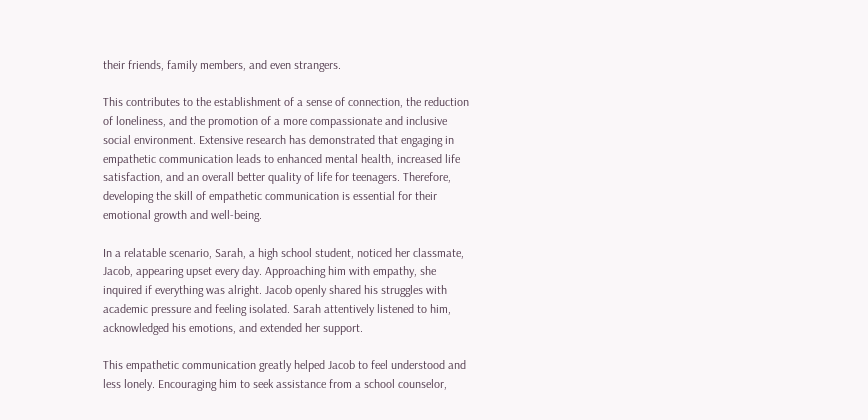their friends, family members, and even strangers.

This contributes to the establishment of a sense of connection, the reduction of loneliness, and the promotion of a more compassionate and inclusive social environment. Extensive research has demonstrated that engaging in empathetic communication leads to enhanced mental health, increased life satisfaction, and an overall better quality of life for teenagers. Therefore, developing the skill of empathetic communication is essential for their emotional growth and well-being.

In a relatable scenario, Sarah, a high school student, noticed her classmate, Jacob, appearing upset every day. Approaching him with empathy, she inquired if everything was alright. Jacob openly shared his struggles with academic pressure and feeling isolated. Sarah attentively listened to him, acknowledged his emotions, and extended her support.

This empathetic communication greatly helped Jacob to feel understood and less lonely. Encouraging him to seek assistance from a school counselor,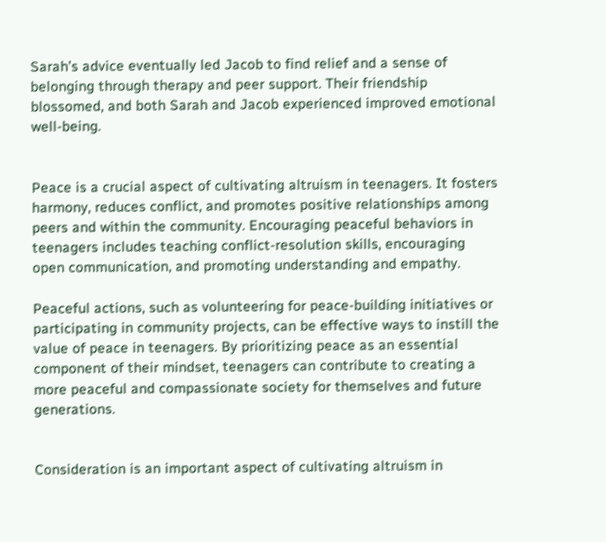Sarah’s advice eventually led Jacob to find relief and a sense of belonging through therapy and peer support. Their friendship blossomed, and both Sarah and Jacob experienced improved emotional well-being.


Peace is a crucial aspect of cultivating altruism in teenagers. It fosters harmony, reduces conflict, and promotes positive relationships among peers and within the community. Encouraging peaceful behaviors in teenagers includes teaching conflict-resolution skills, encouraging open communication, and promoting understanding and empathy.

Peaceful actions, such as volunteering for peace-building initiatives or participating in community projects, can be effective ways to instill the value of peace in teenagers. By prioritizing peace as an essential component of their mindset, teenagers can contribute to creating a more peaceful and compassionate society for themselves and future generations.


Consideration is an important aspect of cultivating altruism in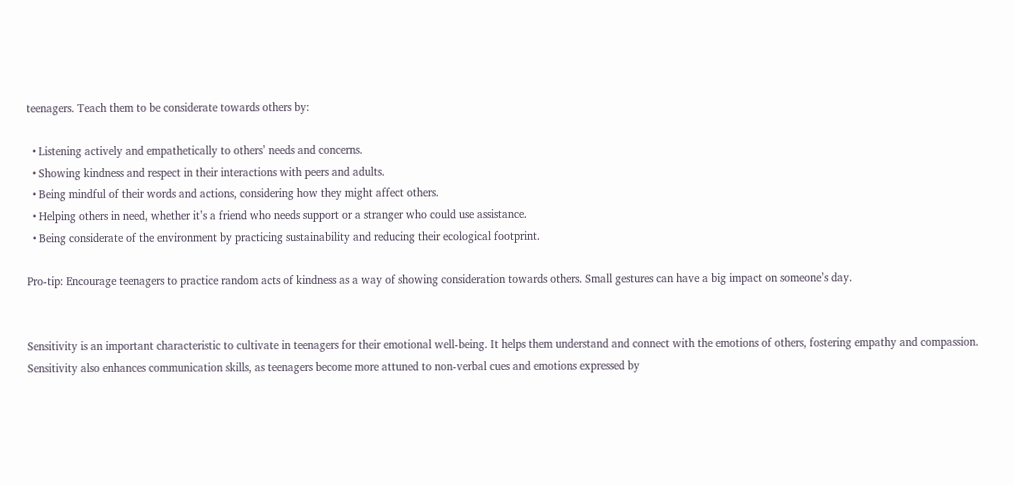teenagers. Teach them to be considerate towards others by:

  • Listening actively and empathetically to others’ needs and concerns.
  • Showing kindness and respect in their interactions with peers and adults.
  • Being mindful of their words and actions, considering how they might affect others.
  • Helping others in need, whether it’s a friend who needs support or a stranger who could use assistance.
  • Being considerate of the environment by practicing sustainability and reducing their ecological footprint.

Pro-tip: Encourage teenagers to practice random acts of kindness as a way of showing consideration towards others. Small gestures can have a big impact on someone’s day.


Sensitivity is an important characteristic to cultivate in teenagers for their emotional well-being. It helps them understand and connect with the emotions of others, fostering empathy and compassion. Sensitivity also enhances communication skills, as teenagers become more attuned to non-verbal cues and emotions expressed by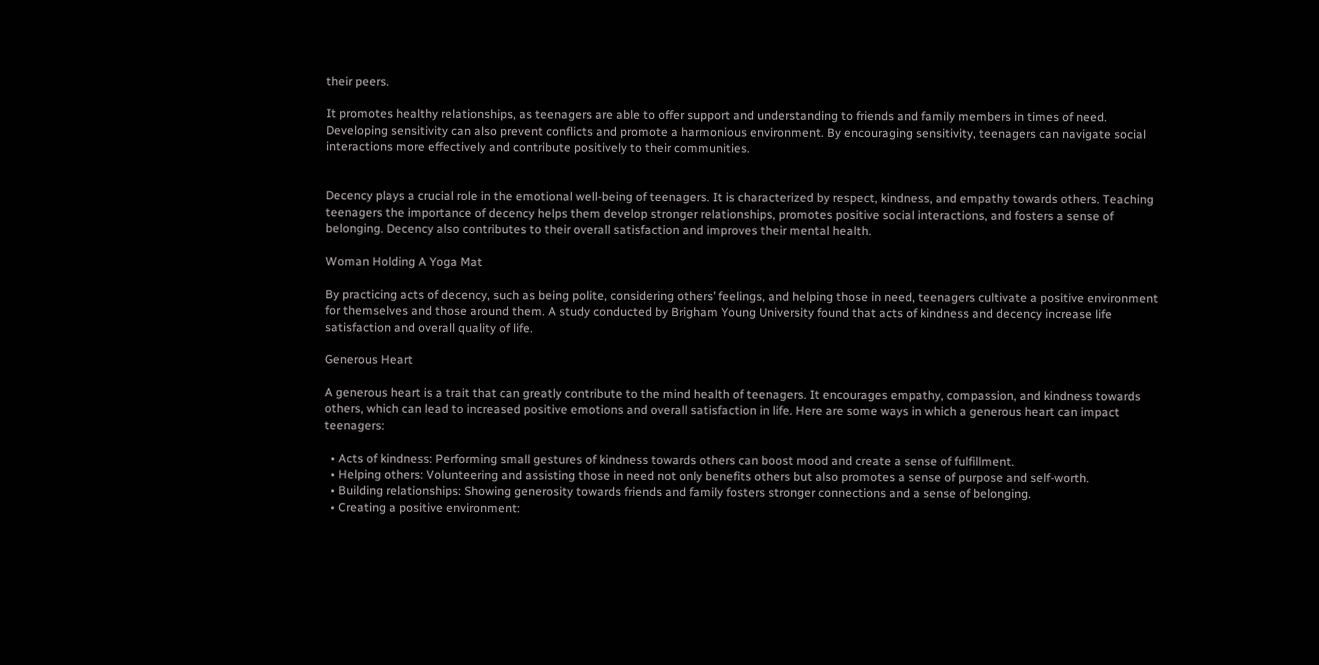their peers.

It promotes healthy relationships, as teenagers are able to offer support and understanding to friends and family members in times of need. Developing sensitivity can also prevent conflicts and promote a harmonious environment. By encouraging sensitivity, teenagers can navigate social interactions more effectively and contribute positively to their communities.


Decency plays a crucial role in the emotional well-being of teenagers. It is characterized by respect, kindness, and empathy towards others. Teaching teenagers the importance of decency helps them develop stronger relationships, promotes positive social interactions, and fosters a sense of belonging. Decency also contributes to their overall satisfaction and improves their mental health.

Woman Holding A Yoga Mat

By practicing acts of decency, such as being polite, considering others’ feelings, and helping those in need, teenagers cultivate a positive environment for themselves and those around them. A study conducted by Brigham Young University found that acts of kindness and decency increase life satisfaction and overall quality of life.

Generous Heart

A generous heart is a trait that can greatly contribute to the mind health of teenagers. It encourages empathy, compassion, and kindness towards others, which can lead to increased positive emotions and overall satisfaction in life. Here are some ways in which a generous heart can impact teenagers:

  • Acts of kindness: Performing small gestures of kindness towards others can boost mood and create a sense of fulfillment.
  • Helping others: Volunteering and assisting those in need not only benefits others but also promotes a sense of purpose and self-worth.
  • Building relationships: Showing generosity towards friends and family fosters stronger connections and a sense of belonging.
  • Creating a positive environment: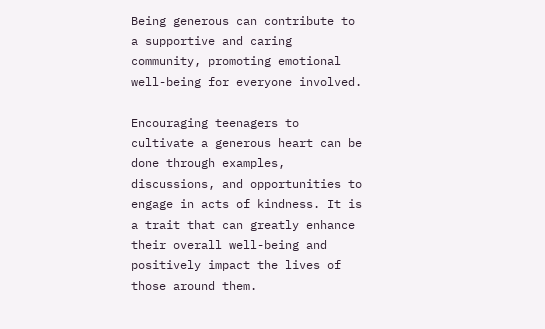Being generous can contribute to a supportive and caring community, promoting emotional well-being for everyone involved.

Encouraging teenagers to cultivate a generous heart can be done through examples, discussions, and opportunities to engage in acts of kindness. It is a trait that can greatly enhance their overall well-being and positively impact the lives of those around them.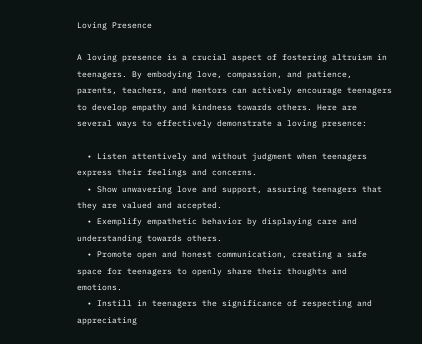Loving Presence

A loving presence is a crucial aspect of fostering altruism in teenagers. By embodying love, compassion, and patience, parents, teachers, and mentors can actively encourage teenagers to develop empathy and kindness towards others. Here are several ways to effectively demonstrate a loving presence:

  • Listen attentively and without judgment when teenagers express their feelings and concerns.
  • Show unwavering love and support, assuring teenagers that they are valued and accepted.
  • Exemplify empathetic behavior by displaying care and understanding towards others.
  • Promote open and honest communication, creating a safe space for teenagers to openly share their thoughts and emotions.
  • Instill in teenagers the significance of respecting and appreciating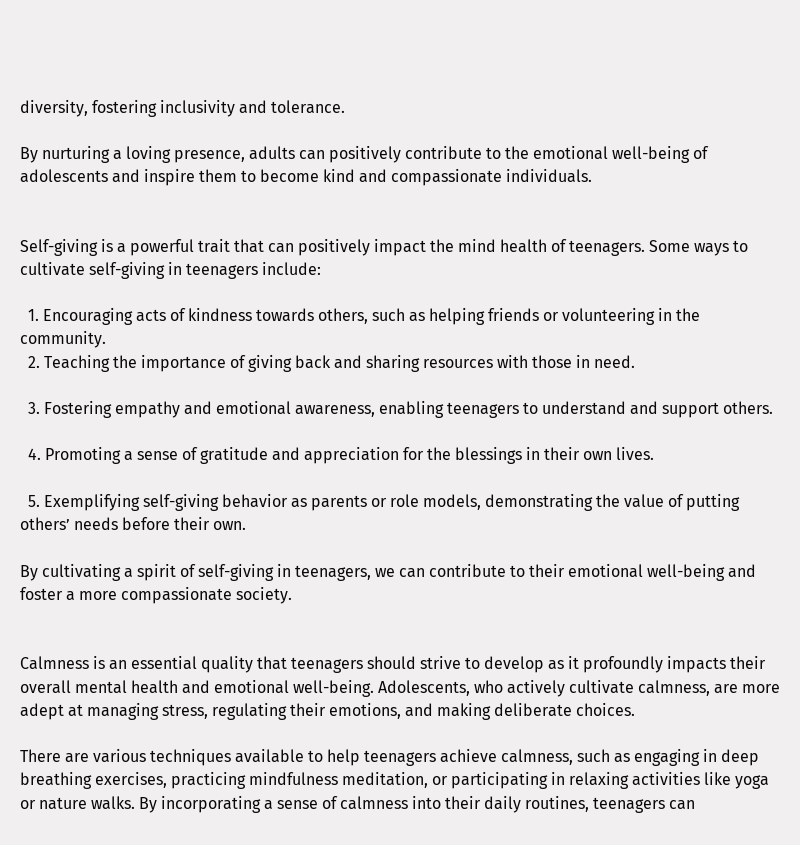diversity, fostering inclusivity and tolerance.

By nurturing a loving presence, adults can positively contribute to the emotional well-being of adolescents and inspire them to become kind and compassionate individuals.


Self-giving is a powerful trait that can positively impact the mind health of teenagers. Some ways to cultivate self-giving in teenagers include:

  1. Encouraging acts of kindness towards others, such as helping friends or volunteering in the community.
  2. Teaching the importance of giving back and sharing resources with those in need.

  3. Fostering empathy and emotional awareness, enabling teenagers to understand and support others.

  4. Promoting a sense of gratitude and appreciation for the blessings in their own lives.

  5. Exemplifying self-giving behavior as parents or role models, demonstrating the value of putting others’ needs before their own.

By cultivating a spirit of self-giving in teenagers, we can contribute to their emotional well-being and foster a more compassionate society.


Calmness is an essential quality that teenagers should strive to develop as it profoundly impacts their overall mental health and emotional well-being. Adolescents, who actively cultivate calmness, are more adept at managing stress, regulating their emotions, and making deliberate choices.

There are various techniques available to help teenagers achieve calmness, such as engaging in deep breathing exercises, practicing mindfulness meditation, or participating in relaxing activities like yoga or nature walks. By incorporating a sense of calmness into their daily routines, teenagers can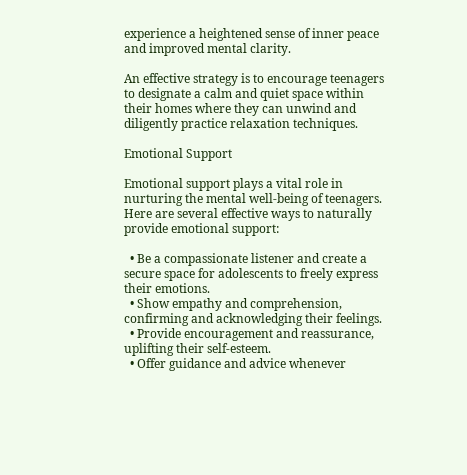experience a heightened sense of inner peace and improved mental clarity.

An effective strategy is to encourage teenagers to designate a calm and quiet space within their homes where they can unwind and diligently practice relaxation techniques.

Emotional Support

Emotional support plays a vital role in nurturing the mental well-being of teenagers. Here are several effective ways to naturally provide emotional support:

  • Be a compassionate listener and create a secure space for adolescents to freely express their emotions.
  • Show empathy and comprehension, confirming and acknowledging their feelings.
  • Provide encouragement and reassurance, uplifting their self-esteem.
  • Offer guidance and advice whenever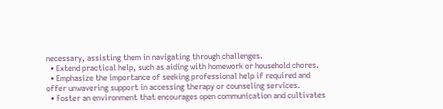necessary, assisting them in navigating through challenges.
  • Extend practical help, such as aiding with homework or household chores.
  • Emphasize the importance of seeking professional help if required and offer unwavering support in accessing therapy or counseling services.
  • Foster an environment that encourages open communication and cultivates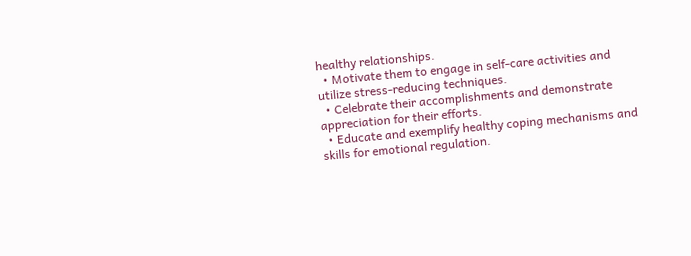healthy relationships.
  • Motivate them to engage in self-care activities and utilize stress-reducing techniques.
  • Celebrate their accomplishments and demonstrate appreciation for their efforts.
  • Educate and exemplify healthy coping mechanisms and skills for emotional regulation.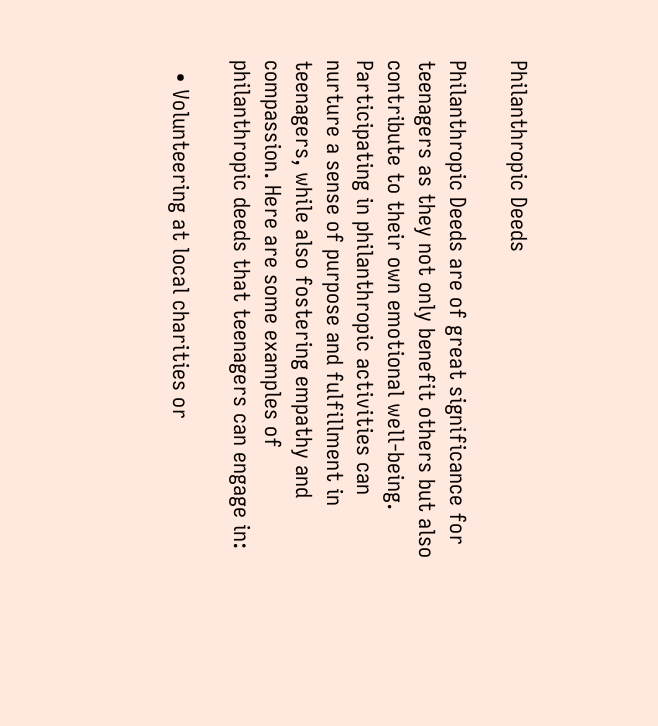Philanthropic Deeds

Philanthropic Deeds are of great significance for teenagers as they not only benefit others but also contribute to their own emotional well-being. Participating in philanthropic activities can nurture a sense of purpose and fulfillment in teenagers, while also fostering empathy and compassion. Here are some examples of philanthropic deeds that teenagers can engage in:

  • Volunteering at local charities or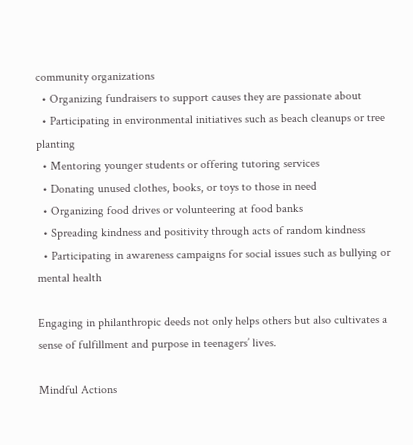community organizations
  • Organizing fundraisers to support causes they are passionate about
  • Participating in environmental initiatives such as beach cleanups or tree planting
  • Mentoring younger students or offering tutoring services
  • Donating unused clothes, books, or toys to those in need
  • Organizing food drives or volunteering at food banks
  • Spreading kindness and positivity through acts of random kindness
  • Participating in awareness campaigns for social issues such as bullying or mental health

Engaging in philanthropic deeds not only helps others but also cultivates a sense of fulfillment and purpose in teenagers’ lives.

Mindful Actions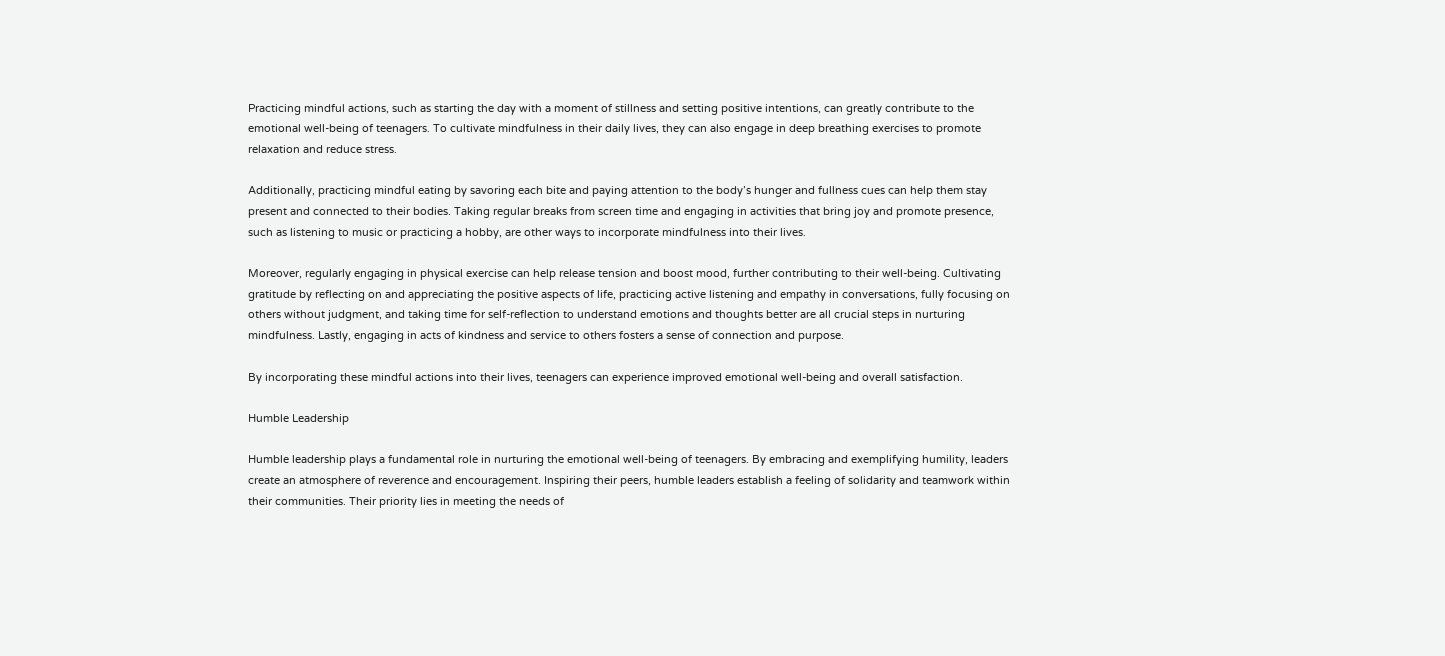Practicing mindful actions, such as starting the day with a moment of stillness and setting positive intentions, can greatly contribute to the emotional well-being of teenagers. To cultivate mindfulness in their daily lives, they can also engage in deep breathing exercises to promote relaxation and reduce stress.

Additionally, practicing mindful eating by savoring each bite and paying attention to the body’s hunger and fullness cues can help them stay present and connected to their bodies. Taking regular breaks from screen time and engaging in activities that bring joy and promote presence, such as listening to music or practicing a hobby, are other ways to incorporate mindfulness into their lives.

Moreover, regularly engaging in physical exercise can help release tension and boost mood, further contributing to their well-being. Cultivating gratitude by reflecting on and appreciating the positive aspects of life, practicing active listening and empathy in conversations, fully focusing on others without judgment, and taking time for self-reflection to understand emotions and thoughts better are all crucial steps in nurturing mindfulness. Lastly, engaging in acts of kindness and service to others fosters a sense of connection and purpose.

By incorporating these mindful actions into their lives, teenagers can experience improved emotional well-being and overall satisfaction.

Humble Leadership

Humble leadership plays a fundamental role in nurturing the emotional well-being of teenagers. By embracing and exemplifying humility, leaders create an atmosphere of reverence and encouragement. Inspiring their peers, humble leaders establish a feeling of solidarity and teamwork within their communities. Their priority lies in meeting the needs of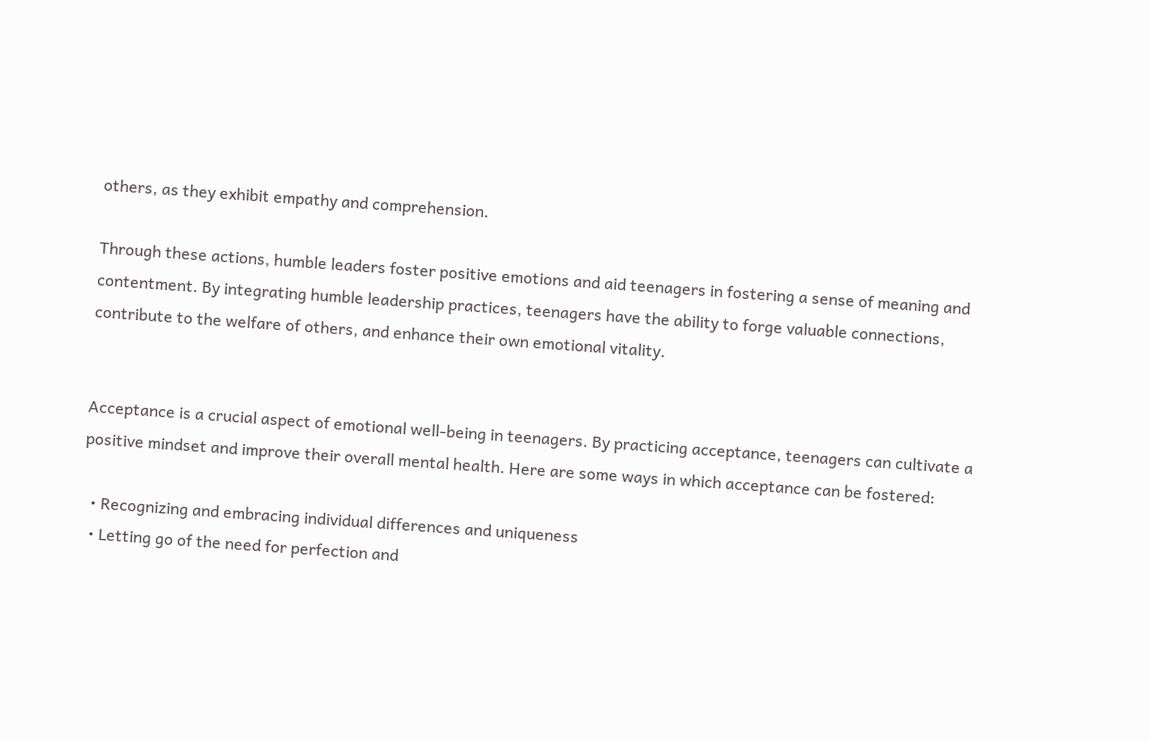others, as they exhibit empathy and comprehension.

Through these actions, humble leaders foster positive emotions and aid teenagers in fostering a sense of meaning and contentment. By integrating humble leadership practices, teenagers have the ability to forge valuable connections, contribute to the welfare of others, and enhance their own emotional vitality.


Acceptance is a crucial aspect of emotional well-being in teenagers. By practicing acceptance, teenagers can cultivate a positive mindset and improve their overall mental health. Here are some ways in which acceptance can be fostered:

  • Recognizing and embracing individual differences and uniqueness
  • Letting go of the need for perfection and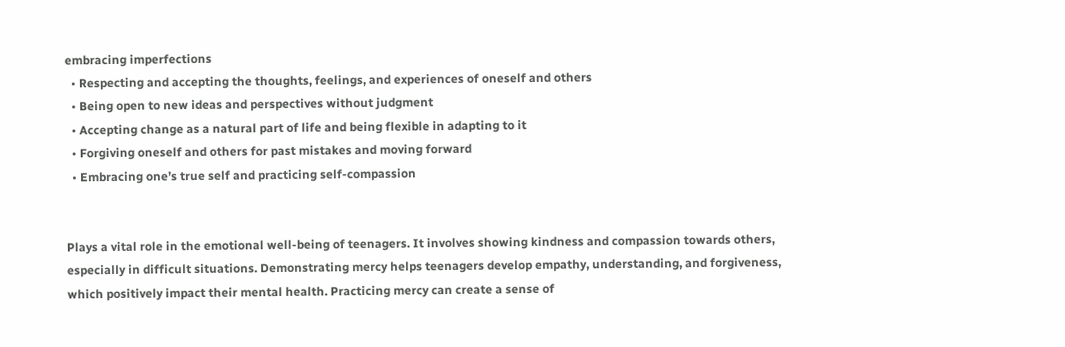embracing imperfections
  • Respecting and accepting the thoughts, feelings, and experiences of oneself and others
  • Being open to new ideas and perspectives without judgment
  • Accepting change as a natural part of life and being flexible in adapting to it
  • Forgiving oneself and others for past mistakes and moving forward
  • Embracing one’s true self and practicing self-compassion


Plays a vital role in the emotional well-being of teenagers. It involves showing kindness and compassion towards others, especially in difficult situations. Demonstrating mercy helps teenagers develop empathy, understanding, and forgiveness, which positively impact their mental health. Practicing mercy can create a sense of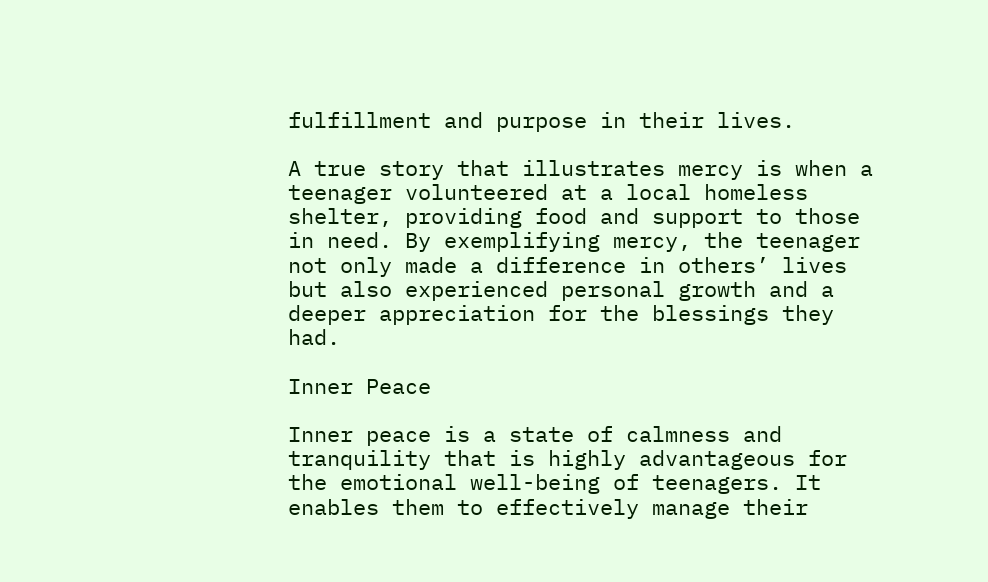fulfillment and purpose in their lives.

A true story that illustrates mercy is when a teenager volunteered at a local homeless shelter, providing food and support to those in need. By exemplifying mercy, the teenager not only made a difference in others’ lives but also experienced personal growth and a deeper appreciation for the blessings they had.

Inner Peace

Inner peace is a state of calmness and tranquility that is highly advantageous for the emotional well-being of teenagers. It enables them to effectively manage their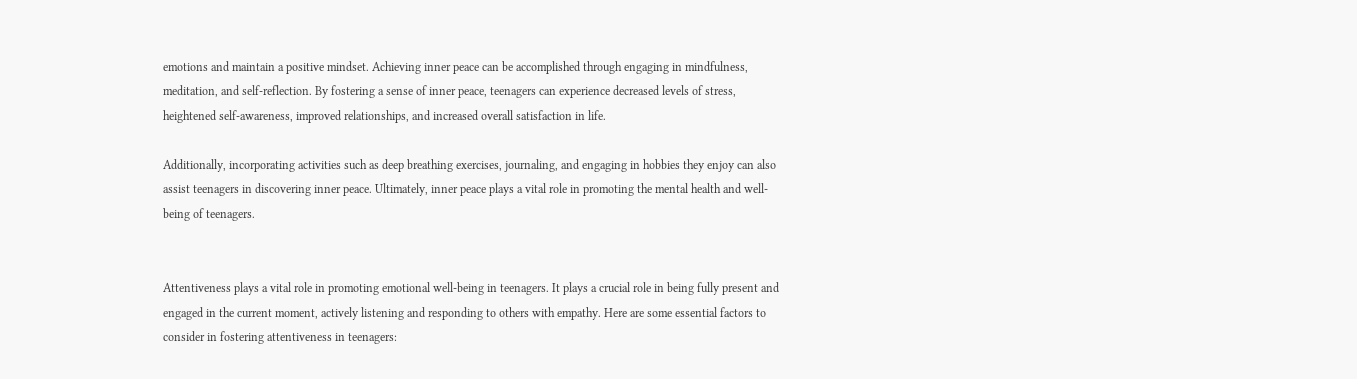emotions and maintain a positive mindset. Achieving inner peace can be accomplished through engaging in mindfulness, meditation, and self-reflection. By fostering a sense of inner peace, teenagers can experience decreased levels of stress, heightened self-awareness, improved relationships, and increased overall satisfaction in life.

Additionally, incorporating activities such as deep breathing exercises, journaling, and engaging in hobbies they enjoy can also assist teenagers in discovering inner peace. Ultimately, inner peace plays a vital role in promoting the mental health and well-being of teenagers.


Attentiveness plays a vital role in promoting emotional well-being in teenagers. It plays a crucial role in being fully present and engaged in the current moment, actively listening and responding to others with empathy. Here are some essential factors to consider in fostering attentiveness in teenagers: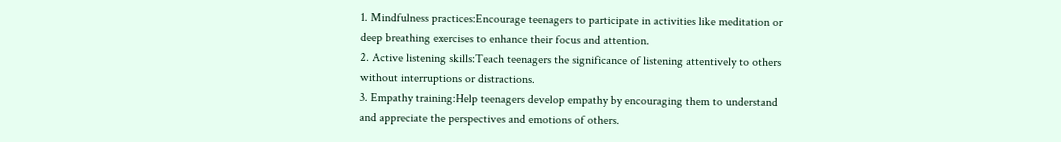1. Mindfulness practices:Encourage teenagers to participate in activities like meditation or deep breathing exercises to enhance their focus and attention.
2. Active listening skills:Teach teenagers the significance of listening attentively to others without interruptions or distractions.
3. Empathy training:Help teenagers develop empathy by encouraging them to understand and appreciate the perspectives and emotions of others.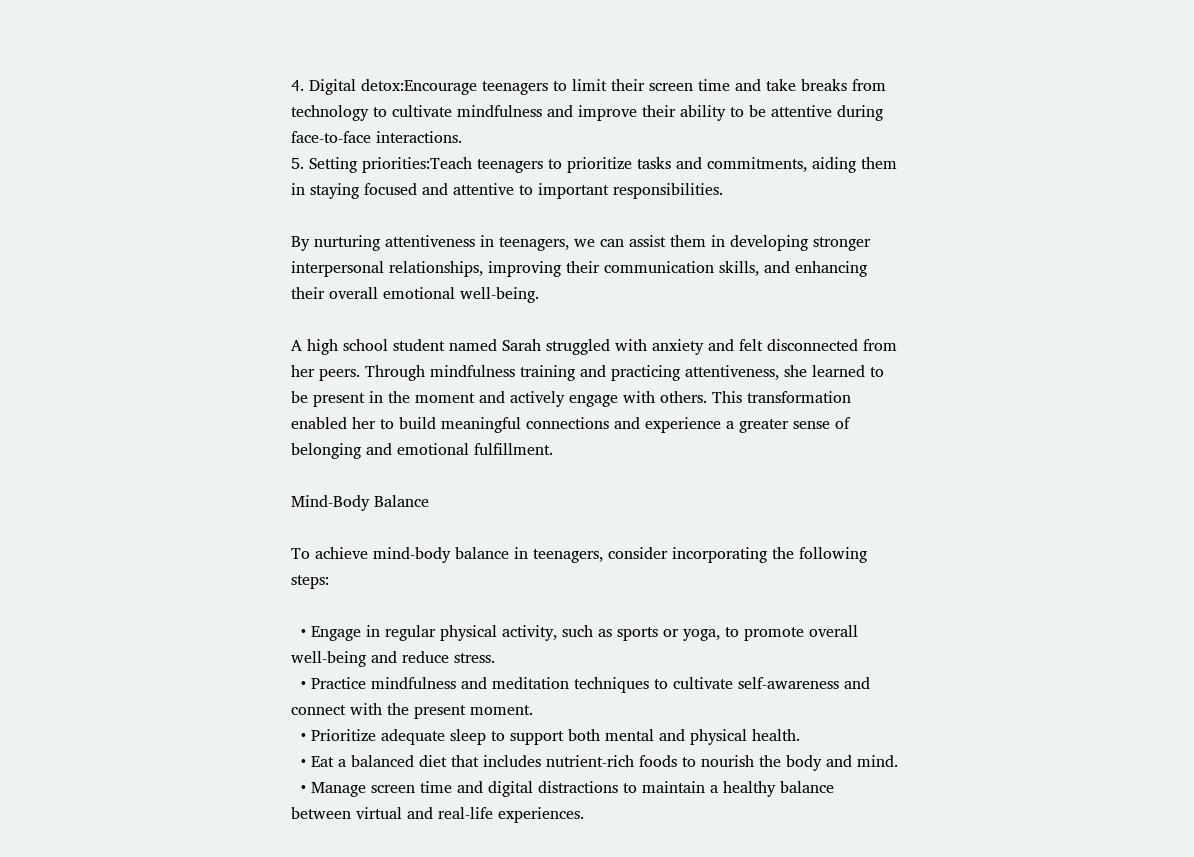4. Digital detox:Encourage teenagers to limit their screen time and take breaks from technology to cultivate mindfulness and improve their ability to be attentive during face-to-face interactions.
5. Setting priorities:Teach teenagers to prioritize tasks and commitments, aiding them in staying focused and attentive to important responsibilities.

By nurturing attentiveness in teenagers, we can assist them in developing stronger interpersonal relationships, improving their communication skills, and enhancing their overall emotional well-being.

A high school student named Sarah struggled with anxiety and felt disconnected from her peers. Through mindfulness training and practicing attentiveness, she learned to be present in the moment and actively engage with others. This transformation enabled her to build meaningful connections and experience a greater sense of belonging and emotional fulfillment.

Mind-Body Balance

To achieve mind-body balance in teenagers, consider incorporating the following steps:

  • Engage in regular physical activity, such as sports or yoga, to promote overall well-being and reduce stress.
  • Practice mindfulness and meditation techniques to cultivate self-awareness and connect with the present moment.
  • Prioritize adequate sleep to support both mental and physical health.
  • Eat a balanced diet that includes nutrient-rich foods to nourish the body and mind.
  • Manage screen time and digital distractions to maintain a healthy balance between virtual and real-life experiences.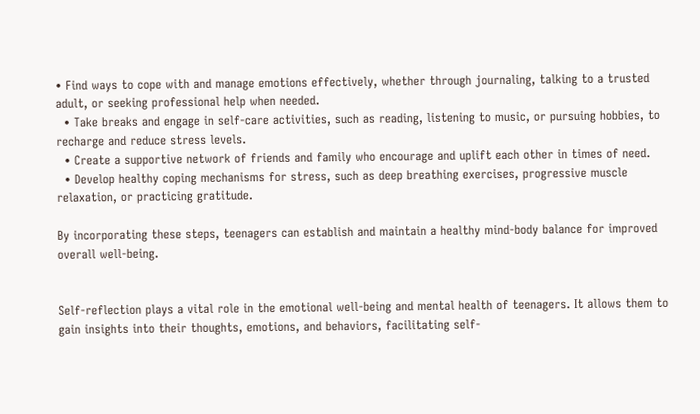• Find ways to cope with and manage emotions effectively, whether through journaling, talking to a trusted adult, or seeking professional help when needed.
  • Take breaks and engage in self-care activities, such as reading, listening to music, or pursuing hobbies, to recharge and reduce stress levels.
  • Create a supportive network of friends and family who encourage and uplift each other in times of need.
  • Develop healthy coping mechanisms for stress, such as deep breathing exercises, progressive muscle relaxation, or practicing gratitude.

By incorporating these steps, teenagers can establish and maintain a healthy mind-body balance for improved overall well-being.


Self-reflection plays a vital role in the emotional well-being and mental health of teenagers. It allows them to gain insights into their thoughts, emotions, and behaviors, facilitating self-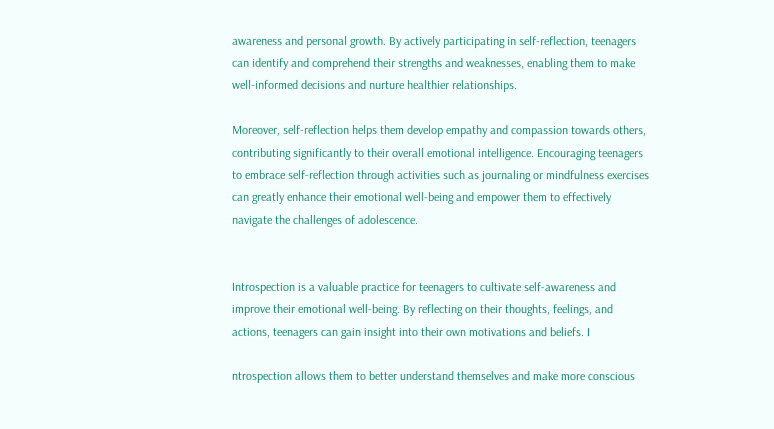awareness and personal growth. By actively participating in self-reflection, teenagers can identify and comprehend their strengths and weaknesses, enabling them to make well-informed decisions and nurture healthier relationships.

Moreover, self-reflection helps them develop empathy and compassion towards others, contributing significantly to their overall emotional intelligence. Encouraging teenagers to embrace self-reflection through activities such as journaling or mindfulness exercises can greatly enhance their emotional well-being and empower them to effectively navigate the challenges of adolescence.


Introspection is a valuable practice for teenagers to cultivate self-awareness and improve their emotional well-being. By reflecting on their thoughts, feelings, and actions, teenagers can gain insight into their own motivations and beliefs. I

ntrospection allows them to better understand themselves and make more conscious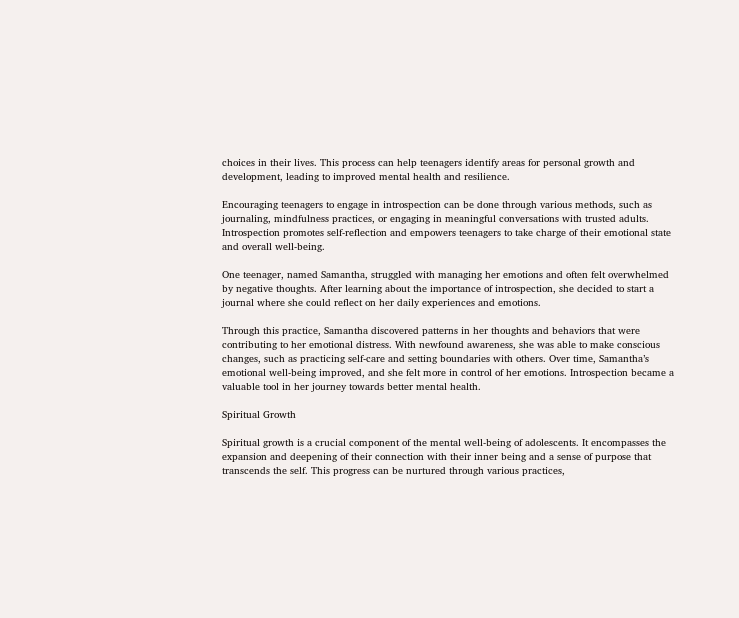choices in their lives. This process can help teenagers identify areas for personal growth and development, leading to improved mental health and resilience.

Encouraging teenagers to engage in introspection can be done through various methods, such as journaling, mindfulness practices, or engaging in meaningful conversations with trusted adults. Introspection promotes self-reflection and empowers teenagers to take charge of their emotional state and overall well-being.

One teenager, named Samantha, struggled with managing her emotions and often felt overwhelmed by negative thoughts. After learning about the importance of introspection, she decided to start a journal where she could reflect on her daily experiences and emotions.

Through this practice, Samantha discovered patterns in her thoughts and behaviors that were contributing to her emotional distress. With newfound awareness, she was able to make conscious changes, such as practicing self-care and setting boundaries with others. Over time, Samantha’s emotional well-being improved, and she felt more in control of her emotions. Introspection became a valuable tool in her journey towards better mental health.

Spiritual Growth

Spiritual growth is a crucial component of the mental well-being of adolescents. It encompasses the expansion and deepening of their connection with their inner being and a sense of purpose that transcends the self. This progress can be nurtured through various practices,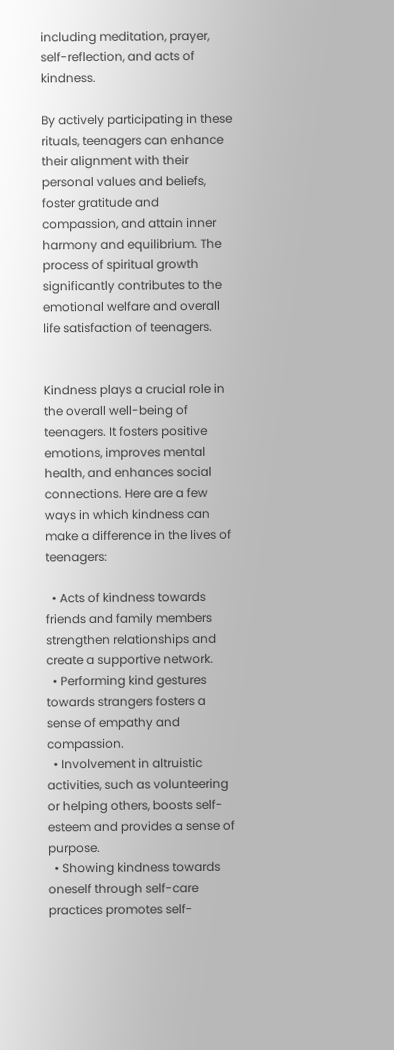including meditation, prayer, self-reflection, and acts of kindness.

By actively participating in these rituals, teenagers can enhance their alignment with their personal values and beliefs, foster gratitude and compassion, and attain inner harmony and equilibrium. The process of spiritual growth significantly contributes to the emotional welfare and overall life satisfaction of teenagers.


Kindness plays a crucial role in the overall well-being of teenagers. It fosters positive emotions, improves mental health, and enhances social connections. Here are a few ways in which kindness can make a difference in the lives of teenagers:

  • Acts of kindness towards friends and family members strengthen relationships and create a supportive network.
  • Performing kind gestures towards strangers fosters a sense of empathy and compassion.
  • Involvement in altruistic activities, such as volunteering or helping others, boosts self-esteem and provides a sense of purpose.
  • Showing kindness towards oneself through self-care practices promotes self-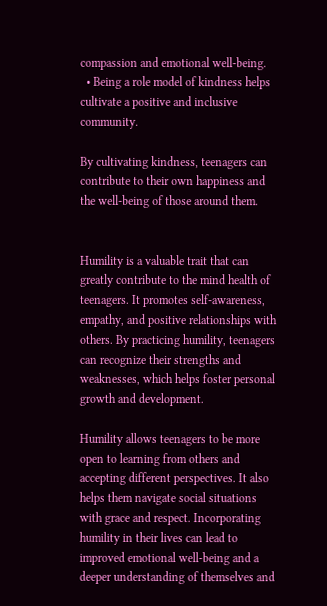compassion and emotional well-being.
  • Being a role model of kindness helps cultivate a positive and inclusive community.

By cultivating kindness, teenagers can contribute to their own happiness and the well-being of those around them.


Humility is a valuable trait that can greatly contribute to the mind health of teenagers. It promotes self-awareness, empathy, and positive relationships with others. By practicing humility, teenagers can recognize their strengths and weaknesses, which helps foster personal growth and development.

Humility allows teenagers to be more open to learning from others and accepting different perspectives. It also helps them navigate social situations with grace and respect. Incorporating humility in their lives can lead to improved emotional well-being and a deeper understanding of themselves and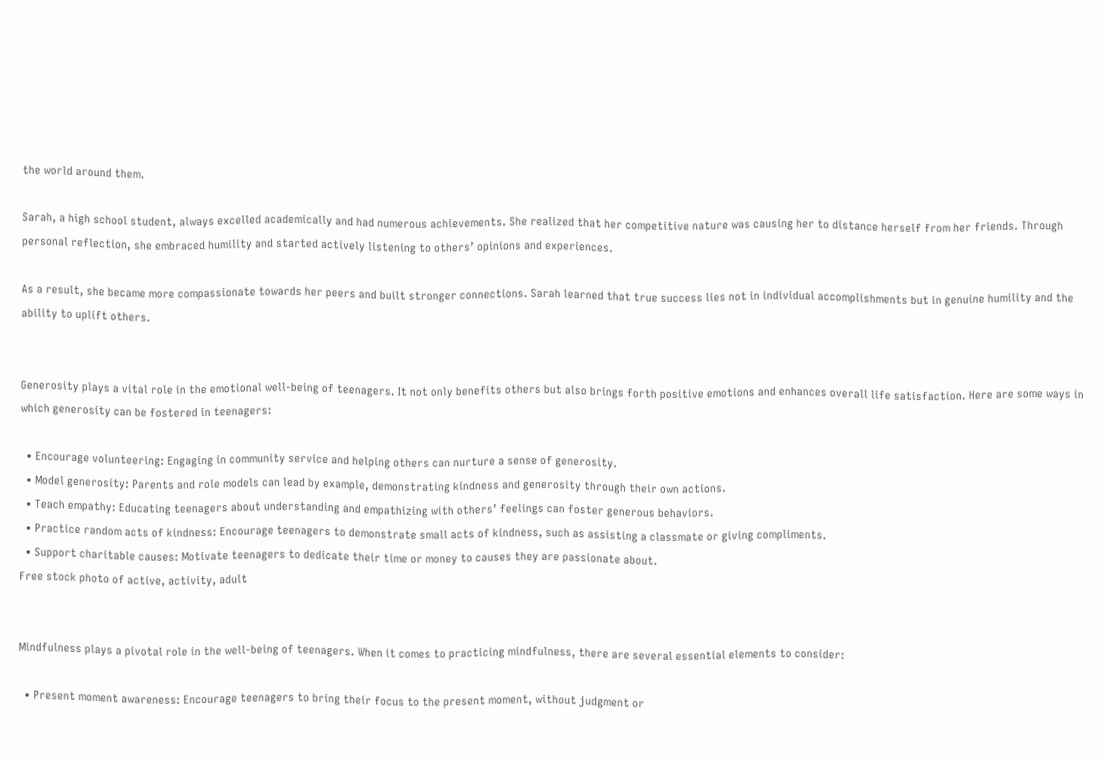the world around them.

Sarah, a high school student, always excelled academically and had numerous achievements. She realized that her competitive nature was causing her to distance herself from her friends. Through personal reflection, she embraced humility and started actively listening to others’ opinions and experiences.

As a result, she became more compassionate towards her peers and built stronger connections. Sarah learned that true success lies not in individual accomplishments but in genuine humility and the ability to uplift others.


Generosity plays a vital role in the emotional well-being of teenagers. It not only benefits others but also brings forth positive emotions and enhances overall life satisfaction. Here are some ways in which generosity can be fostered in teenagers:

  • Encourage volunteering: Engaging in community service and helping others can nurture a sense of generosity.
  • Model generosity: Parents and role models can lead by example, demonstrating kindness and generosity through their own actions.
  • Teach empathy: Educating teenagers about understanding and empathizing with others’ feelings can foster generous behaviors.
  • Practice random acts of kindness: Encourage teenagers to demonstrate small acts of kindness, such as assisting a classmate or giving compliments.
  • Support charitable causes: Motivate teenagers to dedicate their time or money to causes they are passionate about.
Free stock photo of active, activity, adult


Mindfulness plays a pivotal role in the well-being of teenagers. When it comes to practicing mindfulness, there are several essential elements to consider:

  • Present moment awareness: Encourage teenagers to bring their focus to the present moment, without judgment or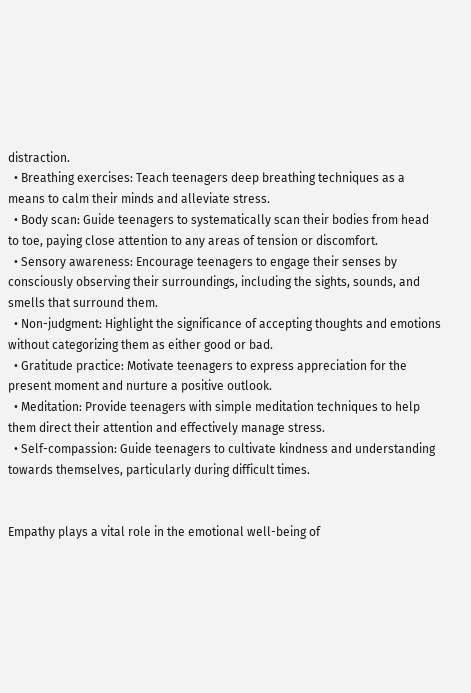distraction.
  • Breathing exercises: Teach teenagers deep breathing techniques as a means to calm their minds and alleviate stress.
  • Body scan: Guide teenagers to systematically scan their bodies from head to toe, paying close attention to any areas of tension or discomfort.
  • Sensory awareness: Encourage teenagers to engage their senses by consciously observing their surroundings, including the sights, sounds, and smells that surround them.
  • Non-judgment: Highlight the significance of accepting thoughts and emotions without categorizing them as either good or bad.
  • Gratitude practice: Motivate teenagers to express appreciation for the present moment and nurture a positive outlook.
  • Meditation: Provide teenagers with simple meditation techniques to help them direct their attention and effectively manage stress.
  • Self-compassion: Guide teenagers to cultivate kindness and understanding towards themselves, particularly during difficult times.


Empathy plays a vital role in the emotional well-being of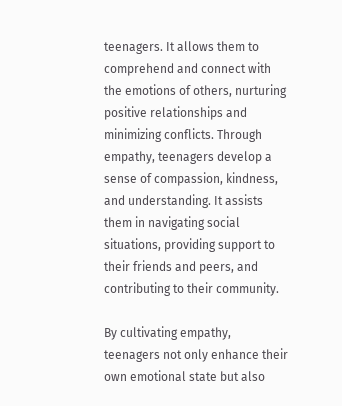teenagers. It allows them to comprehend and connect with the emotions of others, nurturing positive relationships and minimizing conflicts. Through empathy, teenagers develop a sense of compassion, kindness, and understanding. It assists them in navigating social situations, providing support to their friends and peers, and contributing to their community.

By cultivating empathy, teenagers not only enhance their own emotional state but also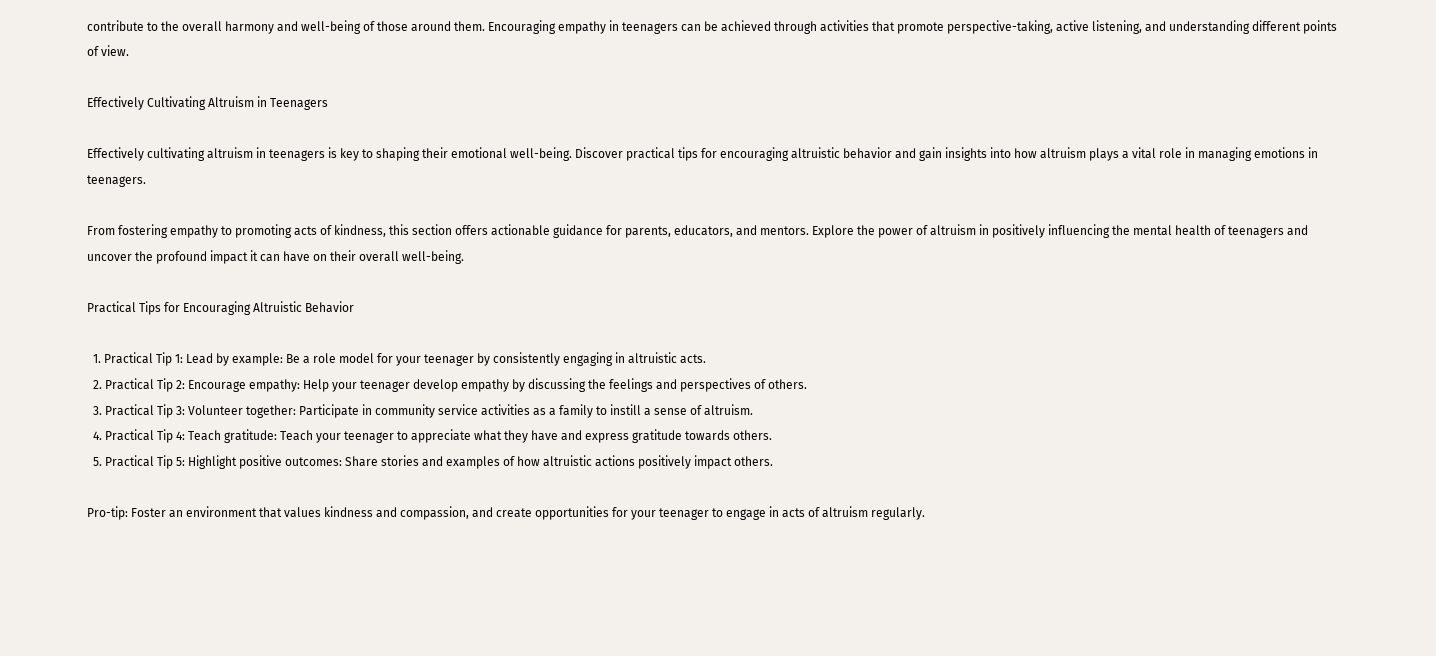contribute to the overall harmony and well-being of those around them. Encouraging empathy in teenagers can be achieved through activities that promote perspective-taking, active listening, and understanding different points of view.

Effectively Cultivating Altruism in Teenagers

Effectively cultivating altruism in teenagers is key to shaping their emotional well-being. Discover practical tips for encouraging altruistic behavior and gain insights into how altruism plays a vital role in managing emotions in teenagers.

From fostering empathy to promoting acts of kindness, this section offers actionable guidance for parents, educators, and mentors. Explore the power of altruism in positively influencing the mental health of teenagers and uncover the profound impact it can have on their overall well-being.

Practical Tips for Encouraging Altruistic Behavior

  1. Practical Tip 1: Lead by example: Be a role model for your teenager by consistently engaging in altruistic acts.
  2. Practical Tip 2: Encourage empathy: Help your teenager develop empathy by discussing the feelings and perspectives of others.
  3. Practical Tip 3: Volunteer together: Participate in community service activities as a family to instill a sense of altruism.
  4. Practical Tip 4: Teach gratitude: Teach your teenager to appreciate what they have and express gratitude towards others.
  5. Practical Tip 5: Highlight positive outcomes: Share stories and examples of how altruistic actions positively impact others.

Pro-tip: Foster an environment that values kindness and compassion, and create opportunities for your teenager to engage in acts of altruism regularly.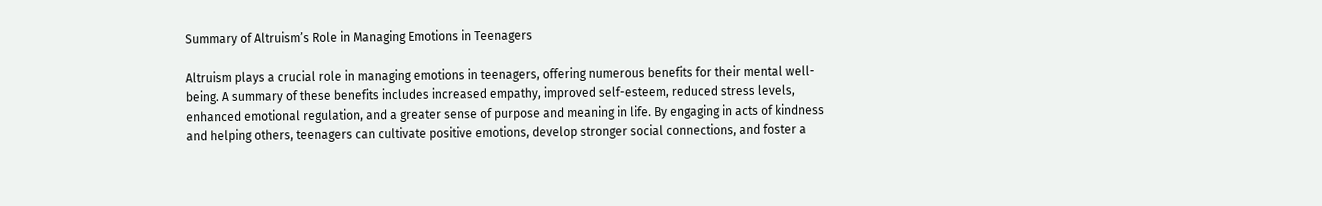Summary of Altruism’s Role in Managing Emotions in Teenagers

Altruism plays a crucial role in managing emotions in teenagers, offering numerous benefits for their mental well-being. A summary of these benefits includes increased empathy, improved self-esteem, reduced stress levels, enhanced emotional regulation, and a greater sense of purpose and meaning in life. By engaging in acts of kindness and helping others, teenagers can cultivate positive emotions, develop stronger social connections, and foster a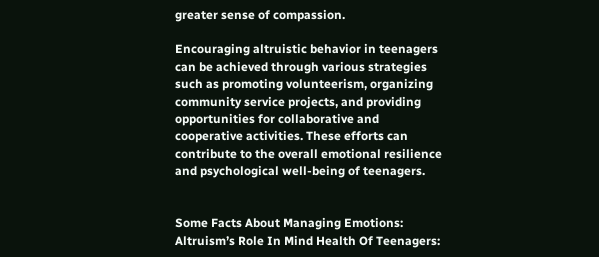greater sense of compassion.

Encouraging altruistic behavior in teenagers can be achieved through various strategies such as promoting volunteerism, organizing community service projects, and providing opportunities for collaborative and cooperative activities. These efforts can contribute to the overall emotional resilience and psychological well-being of teenagers.


Some Facts About Managing Emotions: Altruism’s Role In Mind Health Of Teenagers: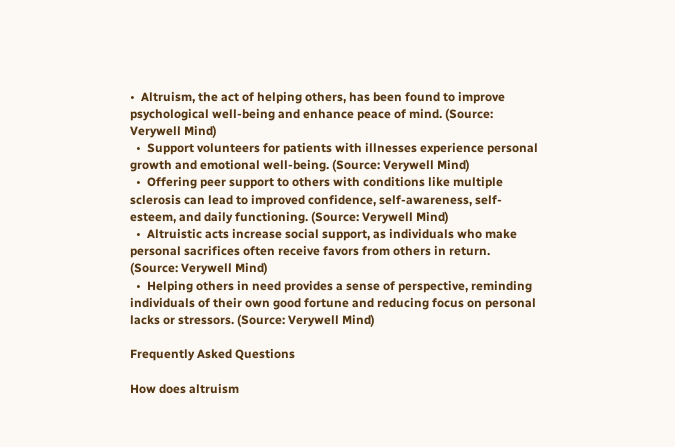•  Altruism, the act of helping others, has been found to improve psychological well-being and enhance peace of mind. (Source: Verywell Mind)
  •  Support volunteers for patients with illnesses experience personal growth and emotional well-being. (Source: Verywell Mind)
  •  Offering peer support to others with conditions like multiple sclerosis can lead to improved confidence, self-awareness, self-esteem, and daily functioning. (Source: Verywell Mind)
  •  Altruistic acts increase social support, as individuals who make personal sacrifices often receive favors from others in return. (Source: Verywell Mind)
  •  Helping others in need provides a sense of perspective, reminding individuals of their own good fortune and reducing focus on personal lacks or stressors. (Source: Verywell Mind)

Frequently Asked Questions

How does altruism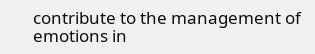contribute to the management of emotions in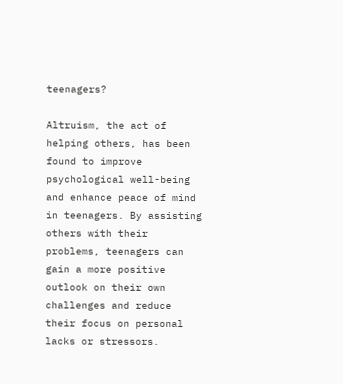teenagers?

Altruism, the act of helping others, has been found to improve psychological well-being and enhance peace of mind in teenagers. By assisting others with their problems, teenagers can gain a more positive outlook on their own challenges and reduce their focus on personal lacks or stressors.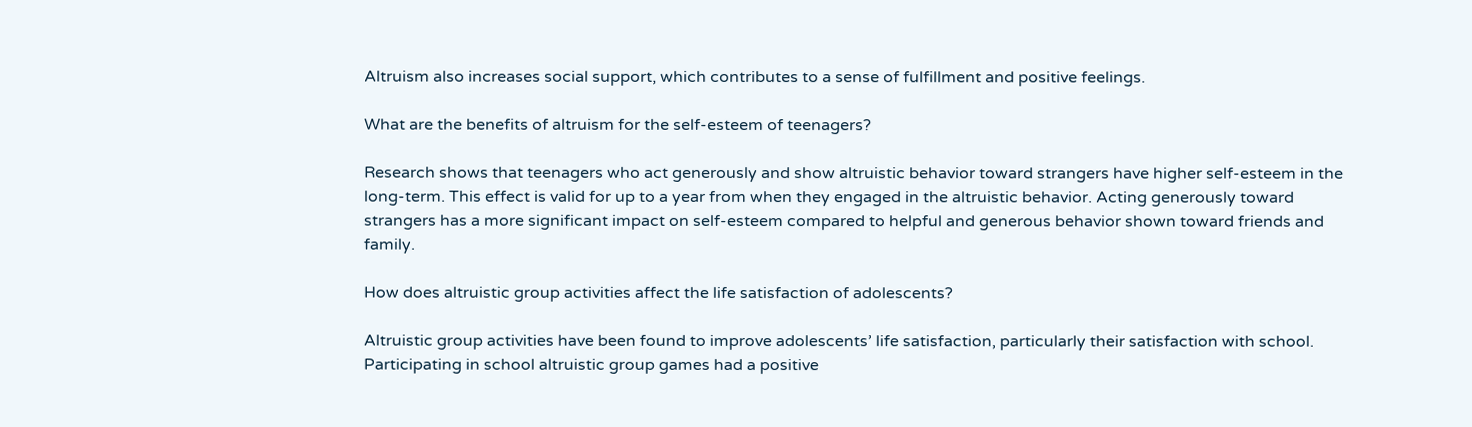Altruism also increases social support, which contributes to a sense of fulfillment and positive feelings.

What are the benefits of altruism for the self-esteem of teenagers?

Research shows that teenagers who act generously and show altruistic behavior toward strangers have higher self-esteem in the long-term. This effect is valid for up to a year from when they engaged in the altruistic behavior. Acting generously toward strangers has a more significant impact on self-esteem compared to helpful and generous behavior shown toward friends and family.

How does altruistic group activities affect the life satisfaction of adolescents?

Altruistic group activities have been found to improve adolescents’ life satisfaction, particularly their satisfaction with school. Participating in school altruistic group games had a positive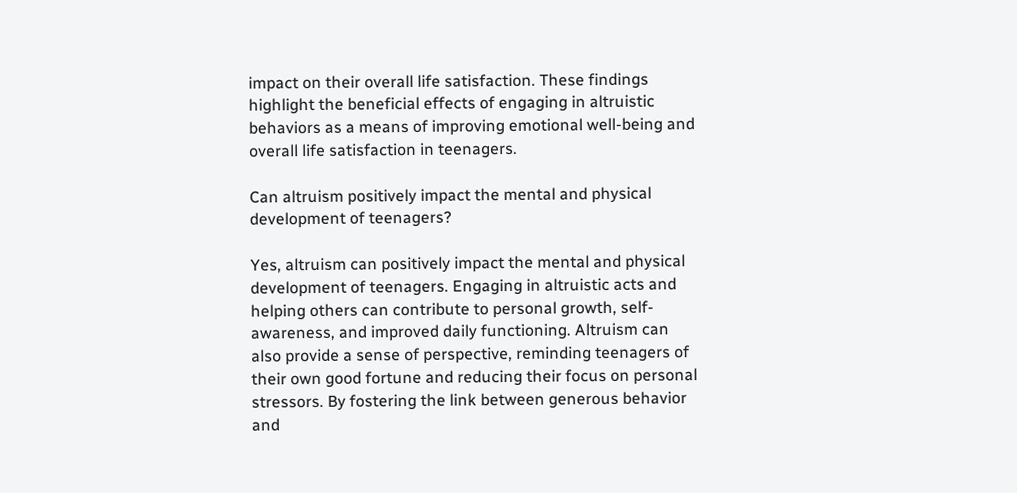impact on their overall life satisfaction. These findings highlight the beneficial effects of engaging in altruistic behaviors as a means of improving emotional well-being and overall life satisfaction in teenagers.

Can altruism positively impact the mental and physical development of teenagers?

Yes, altruism can positively impact the mental and physical development of teenagers. Engaging in altruistic acts and helping others can contribute to personal growth, self-awareness, and improved daily functioning. Altruism can also provide a sense of perspective, reminding teenagers of their own good fortune and reducing their focus on personal stressors. By fostering the link between generous behavior and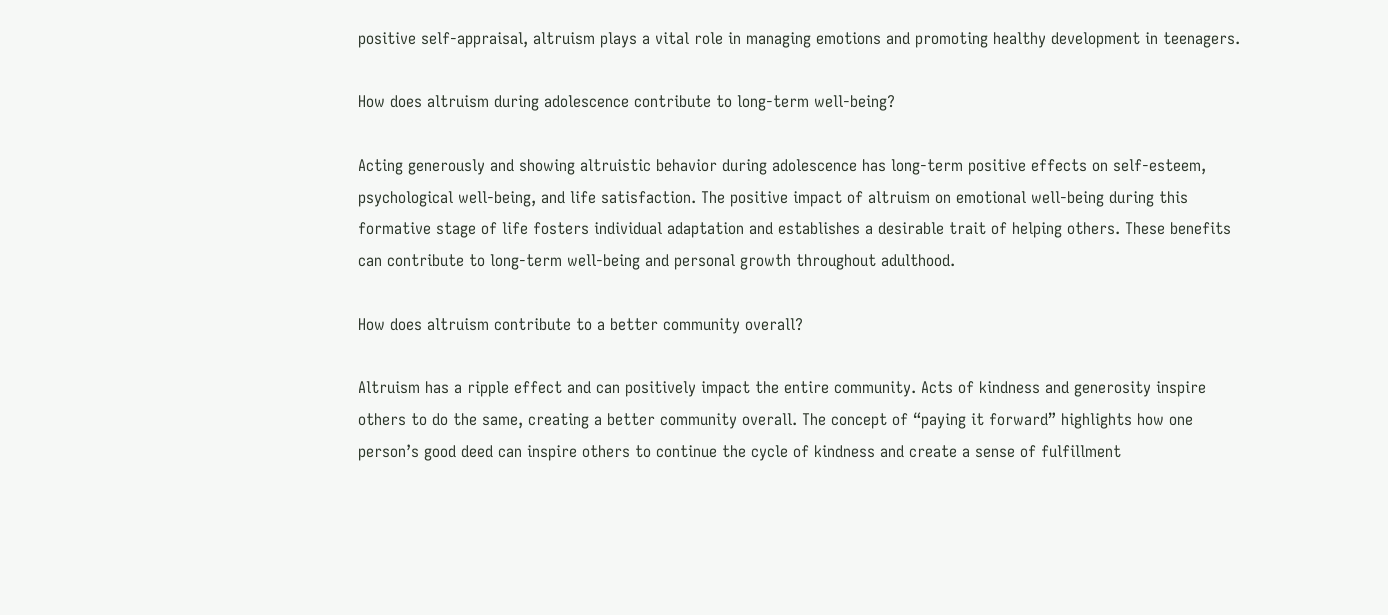positive self-appraisal, altruism plays a vital role in managing emotions and promoting healthy development in teenagers.

How does altruism during adolescence contribute to long-term well-being?

Acting generously and showing altruistic behavior during adolescence has long-term positive effects on self-esteem, psychological well-being, and life satisfaction. The positive impact of altruism on emotional well-being during this formative stage of life fosters individual adaptation and establishes a desirable trait of helping others. These benefits can contribute to long-term well-being and personal growth throughout adulthood.

How does altruism contribute to a better community overall?

Altruism has a ripple effect and can positively impact the entire community. Acts of kindness and generosity inspire others to do the same, creating a better community overall. The concept of “paying it forward” highlights how one person’s good deed can inspire others to continue the cycle of kindness and create a sense of fulfillment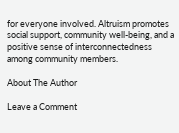for everyone involved. Altruism promotes social support, community well-being, and a positive sense of interconnectedness among community members.

About The Author

Leave a Comment